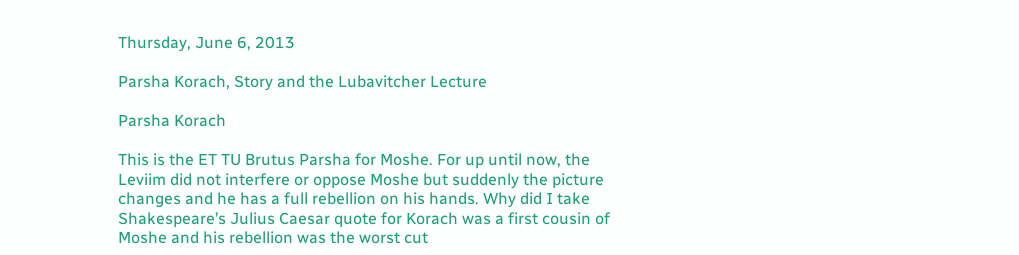Thursday, June 6, 2013

Parsha Korach, Story and the Lubavitcher Lecture

Parsha Korach

This is the ET TU Brutus Parsha for Moshe. For up until now, the Leviim did not interfere or oppose Moshe but suddenly the picture changes and he has a full rebellion on his hands. Why did I take Shakespeare’s Julius Caesar quote for Korach was a first cousin of Moshe and his rebellion was the worst cut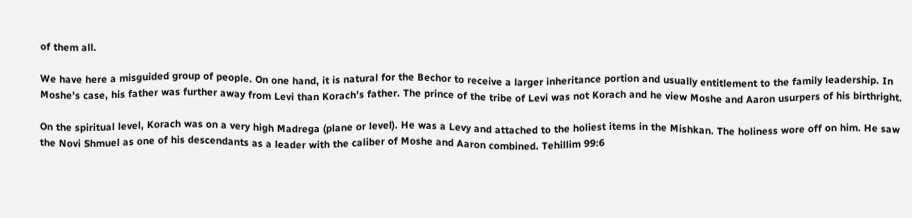of them all.

We have here a misguided group of people. On one hand, it is natural for the Bechor to receive a larger inheritance portion and usually entitlement to the family leadership. In Moshe’s case, his father was further away from Levi than Korach’s father. The prince of the tribe of Levi was not Korach and he view Moshe and Aaron usurpers of his birthright.

On the spiritual level, Korach was on a very high Madrega (plane or level). He was a Levy and attached to the holiest items in the Mishkan. The holiness wore off on him. He saw the Novi Shmuel as one of his descendants as a leader with the caliber of Moshe and Aaron combined. Tehillim 99:6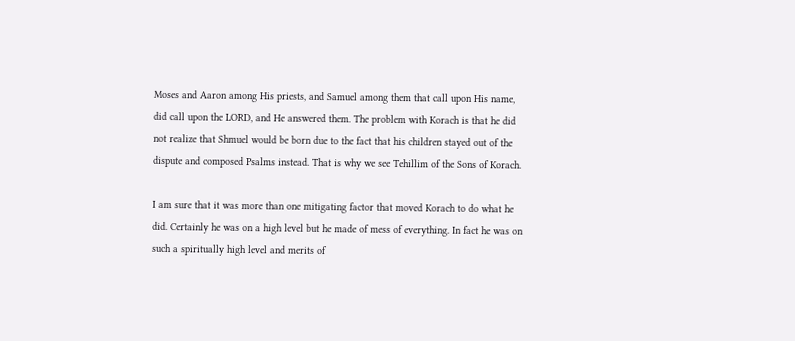Moses and Aaron among His priests, and Samuel among them that call upon His name, did call upon the LORD, and He answered them. The problem with Korach is that he did not realize that Shmuel would be born due to the fact that his children stayed out of the dispute and composed Psalms instead. That is why we see Tehillim of the Sons of Korach.

I am sure that it was more than one mitigating factor that moved Korach to do what he did. Certainly he was on a high level but he made of mess of everything. In fact he was on such a spiritually high level and merits of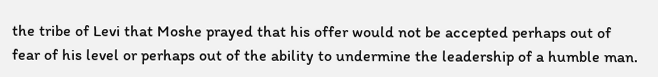the tribe of Levi that Moshe prayed that his offer would not be accepted perhaps out of fear of his level or perhaps out of the ability to undermine the leadership of a humble man.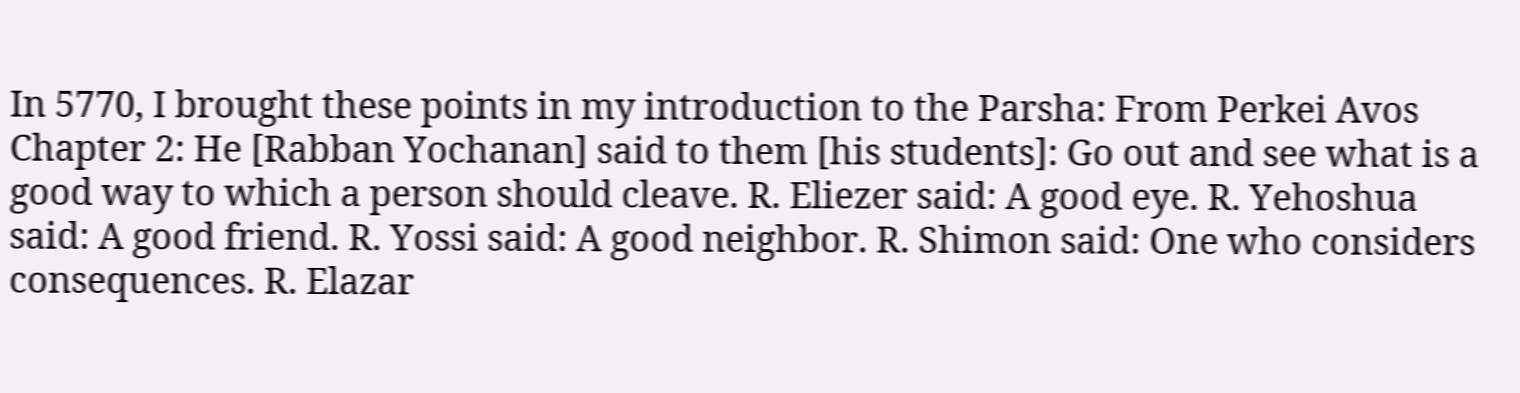In 5770, I brought these points in my introduction to the Parsha: From Perkei Avos Chapter 2: He [Rabban Yochanan] said to them [his students]: Go out and see what is a good way to which a person should cleave. R. Eliezer said: A good eye. R. Yehoshua said: A good friend. R. Yossi said: A good neighbor. R. Shimon said: One who considers consequences. R. Elazar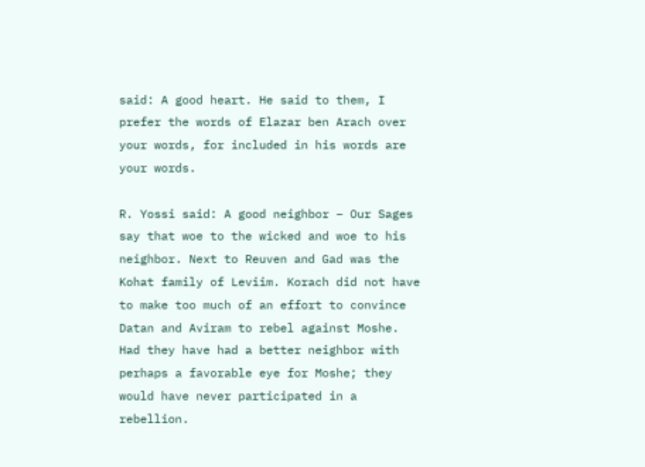said: A good heart. He said to them, I prefer the words of Elazar ben Arach over your words, for included in his words are your words.

R. Yossi said: A good neighbor – Our Sages say that woe to the wicked and woe to his neighbor. Next to Reuven and Gad was the Kohat family of Leviim. Korach did not have to make too much of an effort to convince Datan and Aviram to rebel against Moshe. Had they have had a better neighbor with perhaps a favorable eye for Moshe; they would have never participated in a rebellion.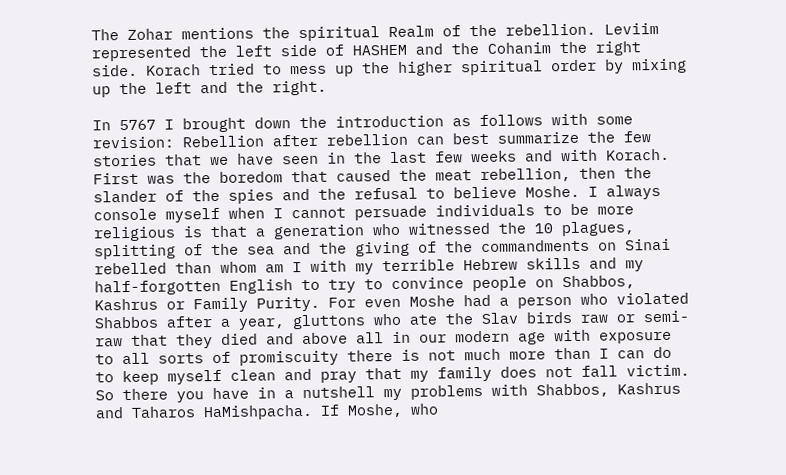The Zohar mentions the spiritual Realm of the rebellion. Leviim represented the left side of HASHEM and the Cohanim the right side. Korach tried to mess up the higher spiritual order by mixing up the left and the right.

In 5767 I brought down the introduction as follows with some revision: Rebellion after rebellion can best summarize the few stories that we have seen in the last few weeks and with Korach. First was the boredom that caused the meat rebellion, then the slander of the spies and the refusal to believe Moshe. I always console myself when I cannot persuade individuals to be more religious is that a generation who witnessed the 10 plagues, splitting of the sea and the giving of the commandments on Sinai rebelled than whom am I with my terrible Hebrew skills and my half-forgotten English to try to convince people on Shabbos, Kashrus or Family Purity. For even Moshe had a person who violated Shabbos after a year, gluttons who ate the Slav birds raw or semi-raw that they died and above all in our modern age with exposure to all sorts of promiscuity there is not much more than I can do to keep myself clean and pray that my family does not fall victim. So there you have in a nutshell my problems with Shabbos, Kashrus and Taharos HaMishpacha. If Moshe, who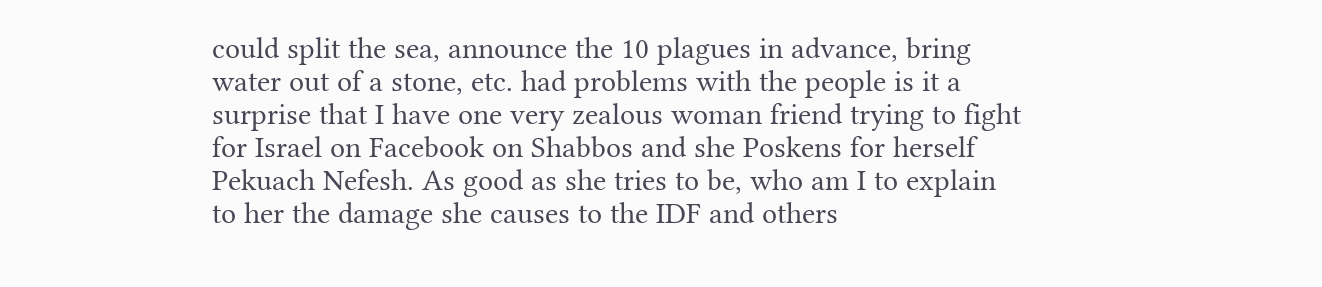could split the sea, announce the 10 plagues in advance, bring water out of a stone, etc. had problems with the people is it a surprise that I have one very zealous woman friend trying to fight for Israel on Facebook on Shabbos and she Poskens for herself Pekuach Nefesh. As good as she tries to be, who am I to explain to her the damage she causes to the IDF and others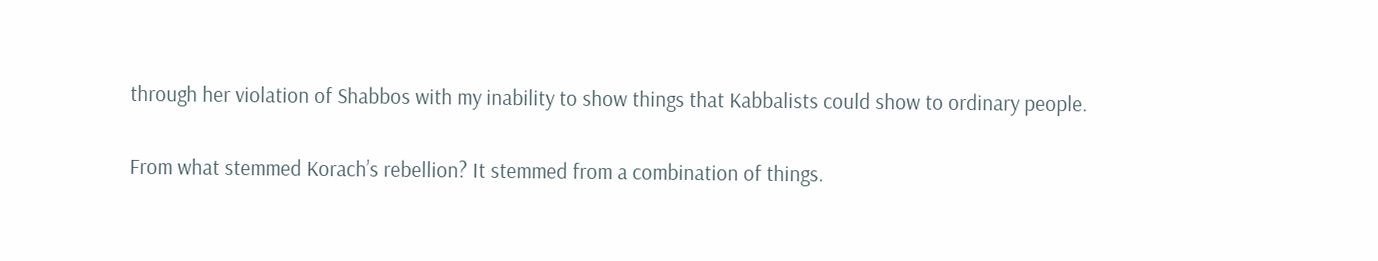through her violation of Shabbos with my inability to show things that Kabbalists could show to ordinary people.

From what stemmed Korach’s rebellion? It stemmed from a combination of things.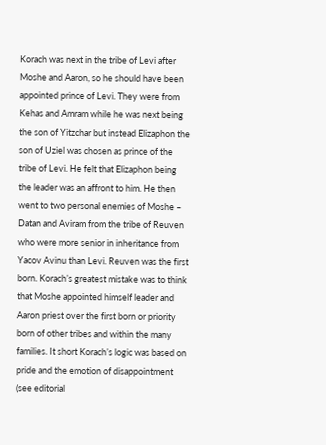Korach was next in the tribe of Levi after Moshe and Aaron, so he should have been appointed prince of Levi. They were from Kehas and Amram while he was next being the son of Yitzchar but instead Elizaphon the son of Uziel was chosen as prince of the tribe of Levi. He felt that Elizaphon being the leader was an affront to him. He then went to two personal enemies of Moshe – Datan and Aviram from the tribe of Reuven who were more senior in inheritance from Yacov Avinu than Levi. Reuven was the first born. Korach’s greatest mistake was to think that Moshe appointed himself leader and Aaron priest over the first born or priority born of other tribes and within the many families. It short Korach’s logic was based on pride and the emotion of disappointment (see editorial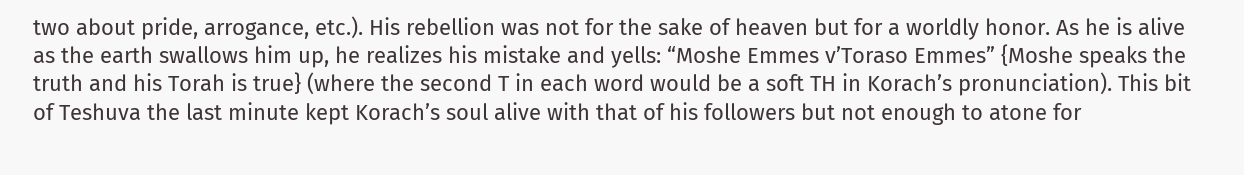two about pride, arrogance, etc.). His rebellion was not for the sake of heaven but for a worldly honor. As he is alive as the earth swallows him up, he realizes his mistake and yells: “Moshe Emmes v’Toraso Emmes” {Moshe speaks the truth and his Torah is true} (where the second T in each word would be a soft TH in Korach’s pronunciation). This bit of Teshuva the last minute kept Korach’s soul alive with that of his followers but not enough to atone for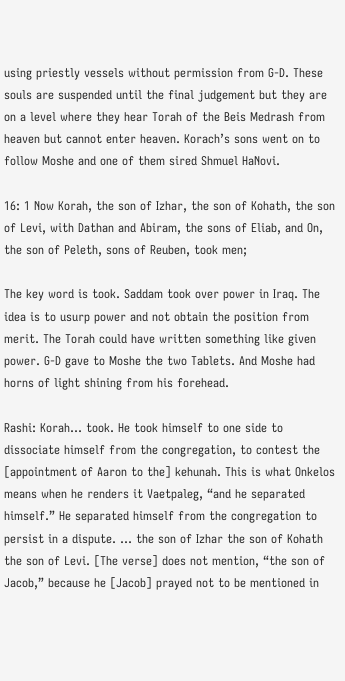using priestly vessels without permission from G-D. These souls are suspended until the final judgement but they are on a level where they hear Torah of the Beis Medrash from heaven but cannot enter heaven. Korach’s sons went on to follow Moshe and one of them sired Shmuel HaNovi.

16: 1 Now Korah, the son of Izhar, the son of Kohath, the son of Levi, with Dathan and Abiram, the sons of Eliab, and On, the son of Peleth, sons of Reuben, took men;

The key word is took. Saddam took over power in Iraq. The idea is to usurp power and not obtain the position from merit. The Torah could have written something like given power. G-D gave to Moshe the two Tablets. And Moshe had horns of light shining from his forehead.

Rashi: Korah… took. He took himself to one side to dissociate himself from the congregation, to contest the [appointment of Aaron to the] kehunah. This is what Onkelos means when he renders it Vaetpaleg, “and he separated himself.” He separated himself from the congregation to persist in a dispute. … the son of Izhar the son of Kohath the son of Levi. [The verse] does not mention, “the son of Jacob,” because he [Jacob] prayed not to be mentioned in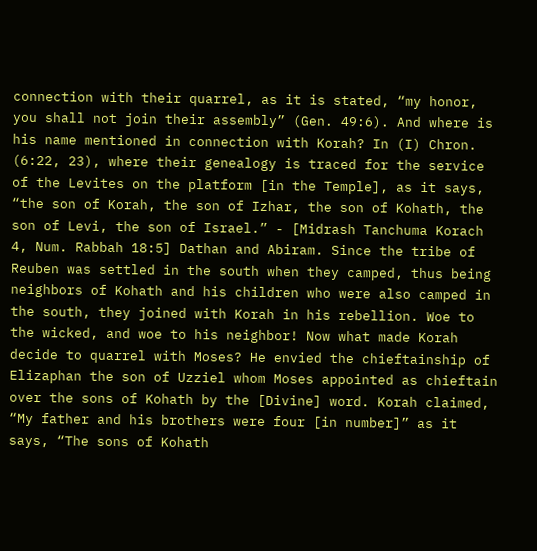connection with their quarrel, as it is stated, “my honor, you shall not join their assembly” (Gen. 49:6). And where is his name mentioned in connection with Korah? In (I) Chron. (6:22, 23), where their genealogy is traced for the service of the Levites on the platform [in the Temple], as it says, “the son of Korah, the son of Izhar, the son of Kohath, the son of Levi, the son of Israel.” - [Midrash Tanchuma Korach 4, Num. Rabbah 18:5] Dathan and Abiram. Since the tribe of Reuben was settled in the south when they camped, thus being neighbors of Kohath and his children who were also camped in the south, they joined with Korah in his rebellion. Woe to the wicked, and woe to his neighbor! Now what made Korah decide to quarrel with Moses? He envied the chieftainship of Elizaphan the son of Uzziel whom Moses appointed as chieftain over the sons of Kohath by the [Divine] word. Korah claimed, “My father and his brothers were four [in number]” as it says, “The sons of Kohath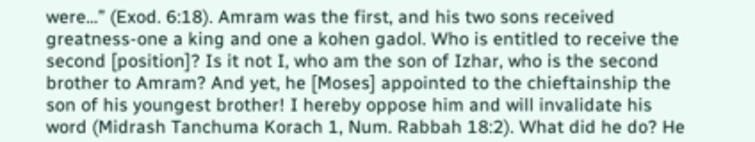were…” (Exod. 6:18). Amram was the first, and his two sons received greatness-one a king and one a kohen gadol. Who is entitled to receive the second [position]? Is it not I, who am the son of Izhar, who is the second brother to Amram? And yet, he [Moses] appointed to the chieftainship the son of his youngest brother! I hereby oppose him and will invalidate his word (Midrash Tanchuma Korach 1, Num. Rabbah 18:2). What did he do? He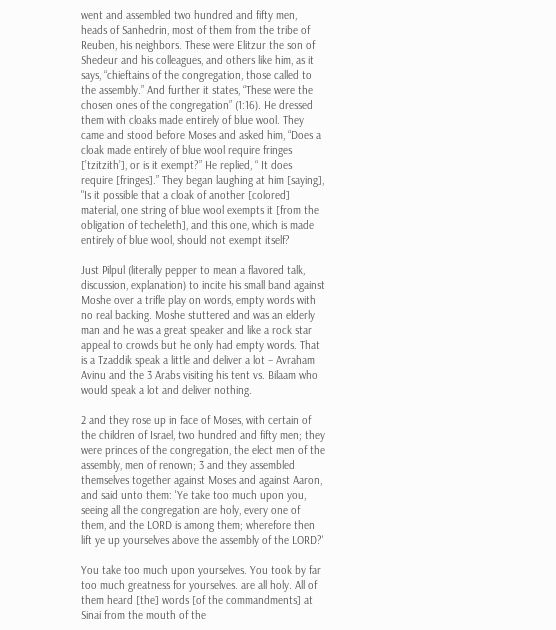went and assembled two hundred and fifty men, heads of Sanhedrin, most of them from the tribe of Reuben, his neighbors. These were Elitzur the son of Shedeur and his colleagues, and others like him, as it says, “chieftains of the congregation, those called to the assembly.” And further it states, “These were the chosen ones of the congregation” (1:16). He dressed them with cloaks made entirely of blue wool. They came and stood before Moses and asked him, “Does a cloak made entirely of blue wool require fringes [’tzitzith’], or is it exempt?” He replied, “ It does require [fringes].” They began laughing at him [saying], "Is it possible that a cloak of another [colored] material, one string of blue wool exempts it [from the obligation of techeleth], and this one, which is made entirely of blue wool, should not exempt itself?

Just Pilpul (literally pepper to mean a flavored talk, discussion, explanation) to incite his small band against Moshe over a trifle play on words, empty words with no real backing. Moshe stuttered and was an elderly man and he was a great speaker and like a rock star appeal to crowds but he only had empty words. That is a Tzaddik speak a little and deliver a lot – Avraham Avinu and the 3 Arabs visiting his tent vs. Bilaam who would speak a lot and deliver nothing.

2 and they rose up in face of Moses, with certain of the children of Israel, two hundred and fifty men; they were princes of the congregation, the elect men of the assembly, men of renown; 3 and they assembled themselves together against Moses and against Aaron, and said unto them: 'Ye take too much upon you, seeing all the congregation are holy, every one of them, and the LORD is among them; wherefore then lift ye up yourselves above the assembly of the LORD?'

You take too much upon yourselves. You took by far too much greatness for yourselves. are all holy. All of them heard [the] words [of the commandments] at Sinai from the mouth of the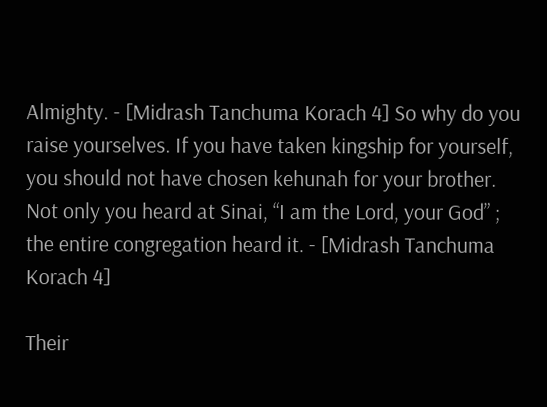Almighty. - [Midrash Tanchuma Korach 4] So why do you raise yourselves. If you have taken kingship for yourself, you should not have chosen kehunah for your brother. Not only you heard at Sinai, “I am the Lord, your God” ; the entire congregation heard it. - [Midrash Tanchuma Korach 4]

Their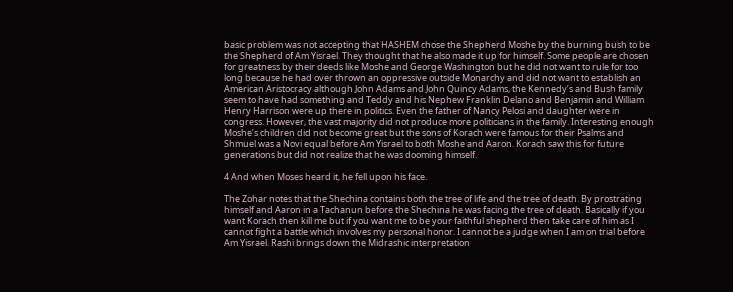basic problem was not accepting that HASHEM chose the Shepherd Moshe by the burning bush to be the Shepherd of Am Yisrael. They thought that he also made it up for himself. Some people are chosen for greatness by their deeds like Moshe and George Washington but he did not want to rule for too long because he had over thrown an oppressive outside Monarchy and did not want to establish an American Aristocracy although John Adams and John Quincy Adams, the Kennedy’s and Bush family seem to have had something and Teddy and his Nephew Franklin Delano and Benjamin and William Henry Harrison were up there in politics. Even the father of Nancy Pelosi and daughter were in congress. However, the vast majority did not produce more politicians in the family. Interesting enough Moshe’s children did not become great but the sons of Korach were famous for their Psalms and Shmuel was a Novi equal before Am Yisrael to both Moshe and Aaron. Korach saw this for future generations but did not realize that he was dooming himself.

4 And when Moses heard it, he fell upon his face.

The Zohar notes that the Shechina contains both the tree of life and the tree of death. By prostrating himself and Aaron in a Tachanun before the Shechina he was facing the tree of death. Basically if you want Korach then kill me but if you want me to be your faithful shepherd then take care of him as I cannot fight a battle which involves my personal honor. I cannot be a judge when I am on trial before Am Yisrael. Rashi brings down the Midrashic interpretation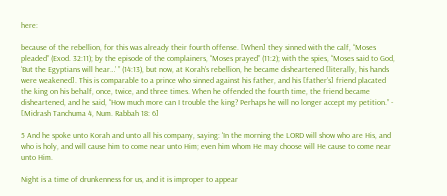here:

because of the rebellion, for this was already their fourth offense. [When] they sinned with the calf, “Moses pleaded” (Exod. 32:11); by the episode of the complainers, “Moses prayed” (11:2); with the spies, “Moses said to God, ‘But the Egyptians will hear…’ ” (14:13), but now, at Korah’s rebellion, he became disheartened [literally, his hands were weakened]. This is comparable to a prince who sinned against his father, and his [father’s] friend placated the king on his behalf, once, twice, and three times. When he offended the fourth time, the friend became disheartened, and he said, “How much more can I trouble the king? Perhaps he will no longer accept my petition.” - [Midrash Tanchuma 4, Num. Rabbah 18: 6]

5 And he spoke unto Korah and unto all his company, saying: 'In the morning the LORD will show who are His, and who is holy, and will cause him to come near unto Him; even him whom He may choose will He cause to come near unto Him.

Night is a time of drunkenness for us, and it is improper to appear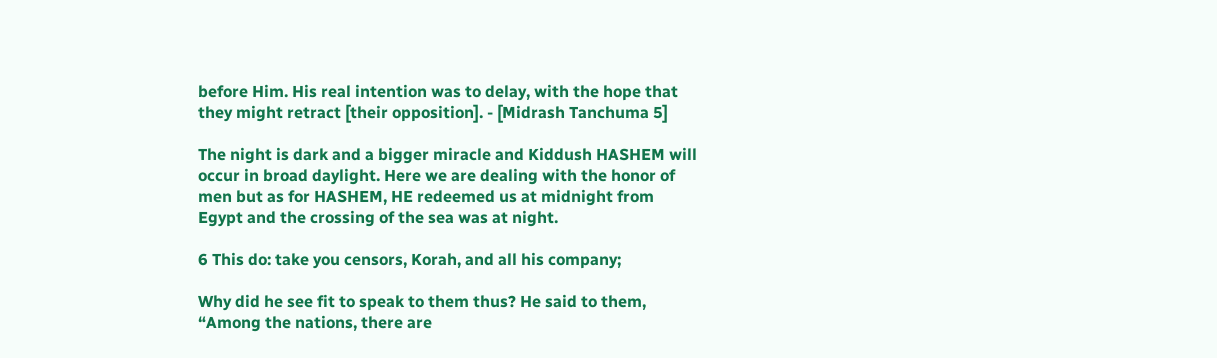before Him. His real intention was to delay, with the hope that they might retract [their opposition]. - [Midrash Tanchuma 5]

The night is dark and a bigger miracle and Kiddush HASHEM will occur in broad daylight. Here we are dealing with the honor of men but as for HASHEM, HE redeemed us at midnight from Egypt and the crossing of the sea was at night.

6 This do: take you censors, Korah, and all his company;

Why did he see fit to speak to them thus? He said to them, “Among the nations, there are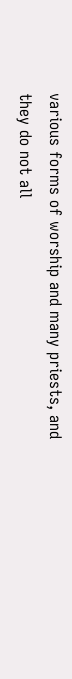various forms of worship and many priests, and they do not all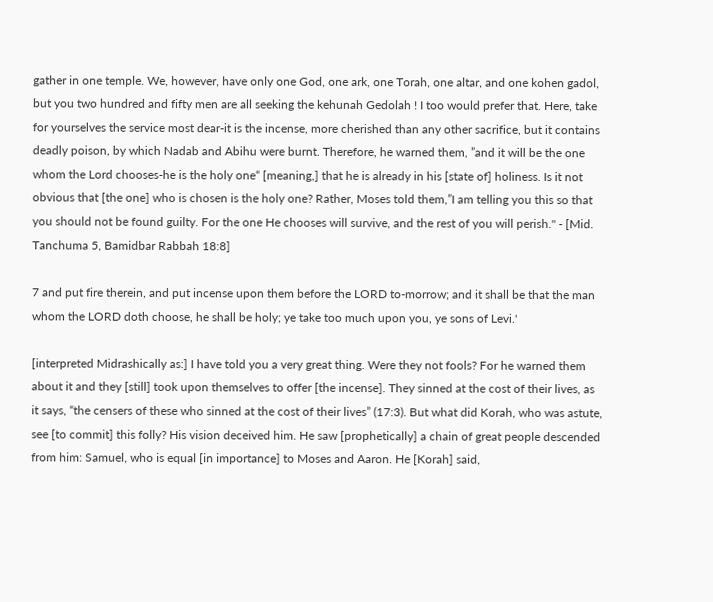gather in one temple. We, however, have only one God, one ark, one Torah, one altar, and one kohen gadol, but you two hundred and fifty men are all seeking the kehunah Gedolah ! I too would prefer that. Here, take for yourselves the service most dear-it is the incense, more cherished than any other sacrifice, but it contains deadly poison, by which Nadab and Abihu were burnt. Therefore, he warned them, ”and it will be the one whom the Lord chooses-he is the holy one“ [meaning,] that he is already in his [state of] holiness. Is it not obvious that [the one] who is chosen is the holy one? Rather, Moses told them,”I am telling you this so that you should not be found guilty. For the one He chooses will survive, and the rest of you will perish." - [Mid. Tanchuma 5, Bamidbar Rabbah 18:8]

7 and put fire therein, and put incense upon them before the LORD to-morrow; and it shall be that the man whom the LORD doth choose, he shall be holy; ye take too much upon you, ye sons of Levi.'

[interpreted Midrashically as:] I have told you a very great thing. Were they not fools? For he warned them about it and they [still] took upon themselves to offer [the incense]. They sinned at the cost of their lives, as it says, “the censers of these who sinned at the cost of their lives” (17:3). But what did Korah, who was astute, see [to commit] this folly? His vision deceived him. He saw [prophetically] a chain of great people descended from him: Samuel, who is equal [in importance] to Moses and Aaron. He [Korah] said,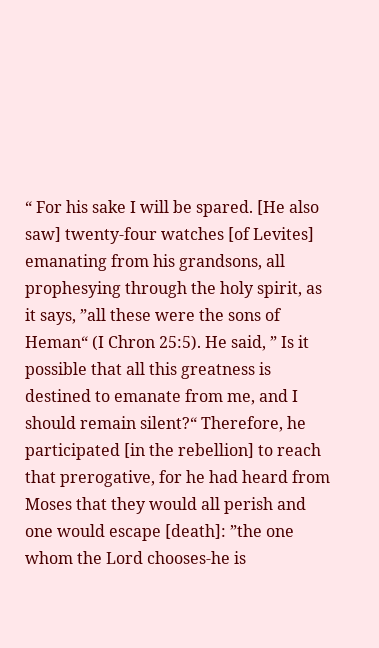“ For his sake I will be spared. [He also saw] twenty-four watches [of Levites] emanating from his grandsons, all prophesying through the holy spirit, as it says, ”all these were the sons of Heman“ (I Chron 25:5). He said, ” Is it possible that all this greatness is destined to emanate from me, and I should remain silent?“ Therefore, he participated [in the rebellion] to reach that prerogative, for he had heard from Moses that they would all perish and one would escape [death]: ”the one whom the Lord chooses-he is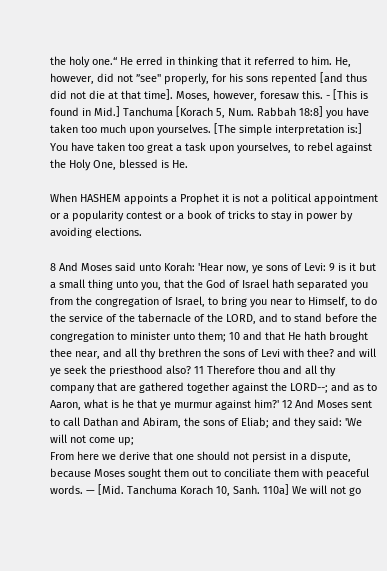the holy one.“ He erred in thinking that it referred to him. He, however, did not ”see" properly, for his sons repented [and thus did not die at that time]. Moses, however, foresaw this. - [This is found in Mid.] Tanchuma [Korach 5, Num. Rabbah 18:8] you have taken too much upon yourselves. [The simple interpretation is:] You have taken too great a task upon yourselves, to rebel against the Holy One, blessed is He.

When HASHEM appoints a Prophet it is not a political appointment or a popularity contest or a book of tricks to stay in power by avoiding elections.

8 And Moses said unto Korah: 'Hear now, ye sons of Levi: 9 is it but a small thing unto you, that the God of Israel hath separated you from the congregation of Israel, to bring you near to Himself, to do the service of the tabernacle of the LORD, and to stand before the congregation to minister unto them; 10 and that He hath brought thee near, and all thy brethren the sons of Levi with thee? and will ye seek the priesthood also? 11 Therefore thou and all thy company that are gathered together against the LORD--; and as to Aaron, what is he that ye murmur against him?' 12 And Moses sent to call Dathan and Abiram, the sons of Eliab; and they said: 'We will not come up;
From here we derive that one should not persist in a dispute, because Moses sought them out to conciliate them with peaceful words. — [Mid. Tanchuma Korach 10, Sanh. 110a] We will not go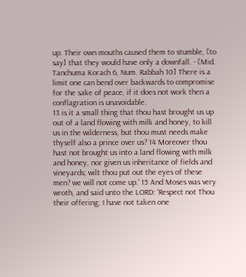up. Their own mouths caused them to stumble, [to say] that they would have only a downfall. - [Mid. Tanchuma Korach 6, Num. Rabbah 10] There is a limit one can bend over backwards to compromise for the sake of peace, if it does not work then a conflagration is unavoidable.
13 is it a small thing that thou hast brought us up out of a land flowing with milk and honey, to kill us in the wilderness, but thou must needs make thyself also a prince over us? 14 Moreover thou hast not brought us into a land flowing with milk and honey, nor given us inheritance of fields and vineyards; wilt thou put out the eyes of these men? we will not come up.' 15 And Moses was very wroth, and said unto the LORD: 'Respect not Thou their offering; I have not taken one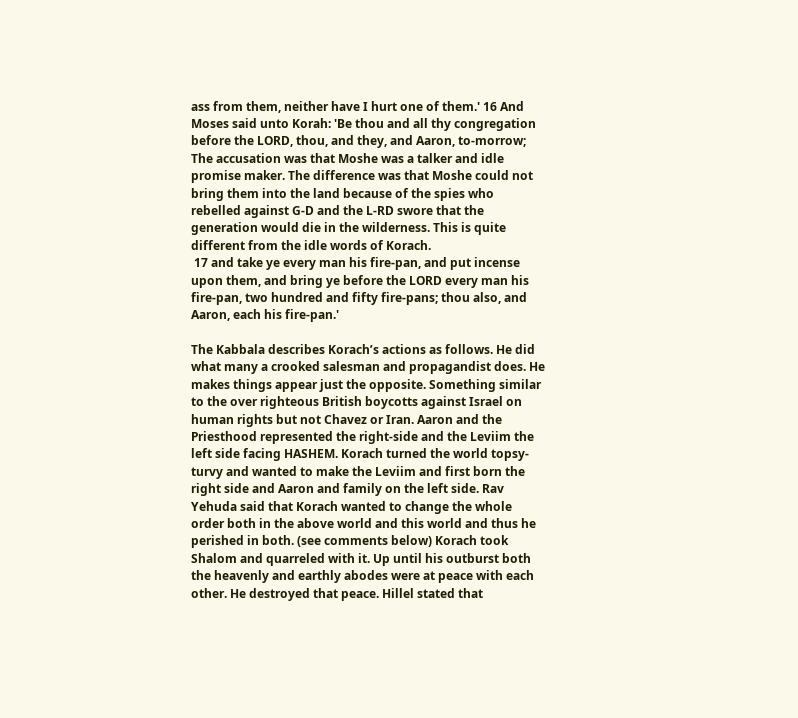ass from them, neither have I hurt one of them.' 16 And Moses said unto Korah: 'Be thou and all thy congregation before the LORD, thou, and they, and Aaron, to-morrow;
The accusation was that Moshe was a talker and idle promise maker. The difference was that Moshe could not bring them into the land because of the spies who rebelled against G-D and the L-RD swore that the generation would die in the wilderness. This is quite different from the idle words of Korach.
 17 and take ye every man his fire-pan, and put incense upon them, and bring ye before the LORD every man his fire-pan, two hundred and fifty fire-pans; thou also, and Aaron, each his fire-pan.'

The Kabbala describes Korach’s actions as follows. He did what many a crooked salesman and propagandist does. He makes things appear just the opposite. Something similar to the over righteous British boycotts against Israel on human rights but not Chavez or Iran. Aaron and the Priesthood represented the right-side and the Leviim the left side facing HASHEM. Korach turned the world topsy-turvy and wanted to make the Leviim and first born the right side and Aaron and family on the left side. Rav Yehuda said that Korach wanted to change the whole order both in the above world and this world and thus he perished in both. (see comments below) Korach took Shalom and quarreled with it. Up until his outburst both the heavenly and earthly abodes were at peace with each other. He destroyed that peace. Hillel stated that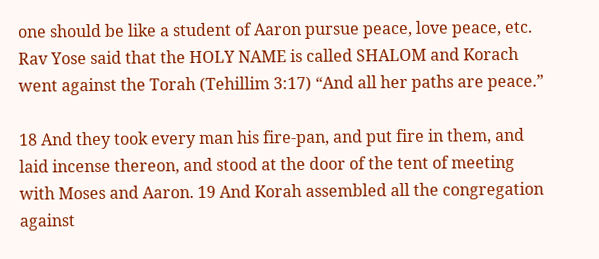one should be like a student of Aaron pursue peace, love peace, etc. Rav Yose said that the HOLY NAME is called SHALOM and Korach went against the Torah (Tehillim 3:17) “And all her paths are peace.”

18 And they took every man his fire-pan, and put fire in them, and laid incense thereon, and stood at the door of the tent of meeting with Moses and Aaron. 19 And Korah assembled all the congregation against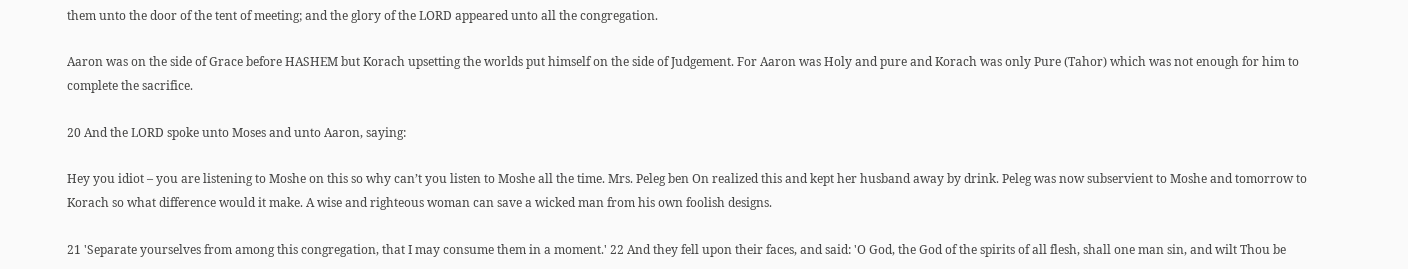them unto the door of the tent of meeting; and the glory of the LORD appeared unto all the congregation.

Aaron was on the side of Grace before HASHEM but Korach upsetting the worlds put himself on the side of Judgement. For Aaron was Holy and pure and Korach was only Pure (Tahor) which was not enough for him to complete the sacrifice.

20 And the LORD spoke unto Moses and unto Aaron, saying:

Hey you idiot – you are listening to Moshe on this so why can’t you listen to Moshe all the time. Mrs. Peleg ben On realized this and kept her husband away by drink. Peleg was now subservient to Moshe and tomorrow to Korach so what difference would it make. A wise and righteous woman can save a wicked man from his own foolish designs.

21 'Separate yourselves from among this congregation, that I may consume them in a moment.' 22 And they fell upon their faces, and said: 'O God, the God of the spirits of all flesh, shall one man sin, and wilt Thou be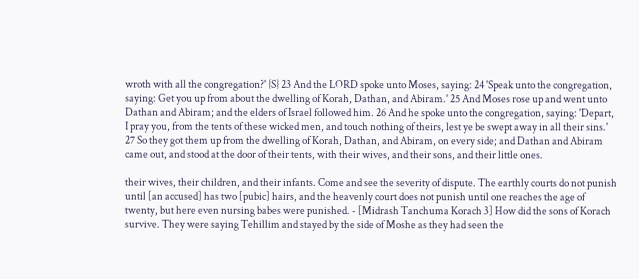wroth with all the congregation?' {S} 23 And the LORD spoke unto Moses, saying: 24 'Speak unto the congregation, saying: Get you up from about the dwelling of Korah, Dathan, and Abiram.' 25 And Moses rose up and went unto Dathan and Abiram; and the elders of Israel followed him. 26 And he spoke unto the congregation, saying: 'Depart, I pray you, from the tents of these wicked men, and touch nothing of theirs, lest ye be swept away in all their sins.' 27 So they got them up from the dwelling of Korah, Dathan, and Abiram, on every side; and Dathan and Abiram came out, and stood at the door of their tents, with their wives, and their sons, and their little ones.

their wives, their children, and their infants. Come and see the severity of dispute. The earthly courts do not punish until [an accused] has two [pubic] hairs, and the heavenly court does not punish until one reaches the age of twenty, but here even nursing babes were punished. - [Midrash Tanchuma Korach 3] How did the sons of Korach survive. They were saying Tehillim and stayed by the side of Moshe as they had seen the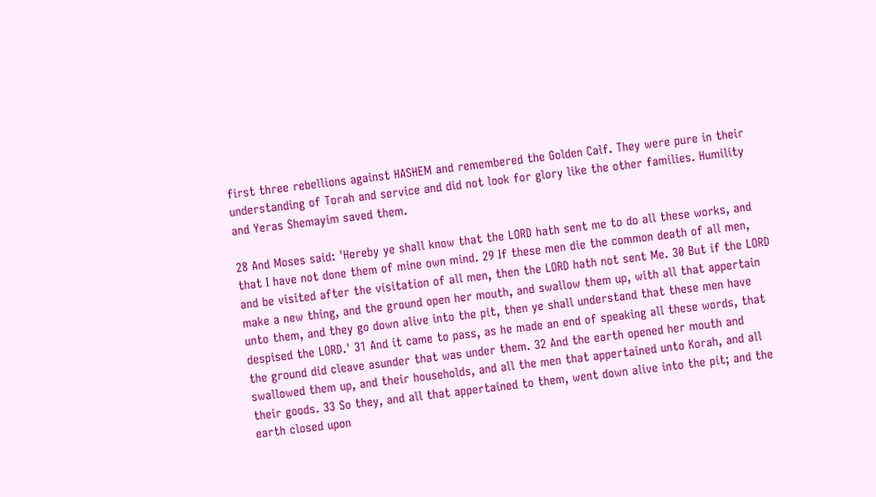first three rebellions against HASHEM and remembered the Golden Calf. They were pure in their understanding of Torah and service and did not look for glory like the other families. Humility and Yeras Shemayim saved them.

28 And Moses said: 'Hereby ye shall know that the LORD hath sent me to do all these works, and that I have not done them of mine own mind. 29 If these men die the common death of all men, and be visited after the visitation of all men, then the LORD hath not sent Me. 30 But if the LORD make a new thing, and the ground open her mouth, and swallow them up, with all that appertain unto them, and they go down alive into the pit, then ye shall understand that these men have despised the LORD.' 31 And it came to pass, as he made an end of speaking all these words, that the ground did cleave asunder that was under them. 32 And the earth opened her mouth and swallowed them up, and their households, and all the men that appertained unto Korah, and all their goods. 33 So they, and all that appertained to them, went down alive into the pit; and the earth closed upon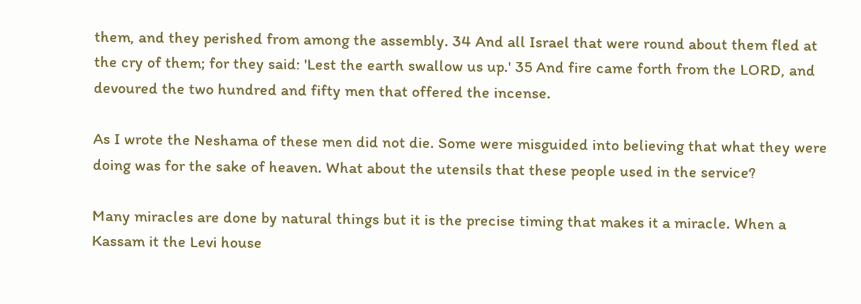them, and they perished from among the assembly. 34 And all Israel that were round about them fled at the cry of them; for they said: 'Lest the earth swallow us up.' 35 And fire came forth from the LORD, and devoured the two hundred and fifty men that offered the incense.

As I wrote the Neshama of these men did not die. Some were misguided into believing that what they were doing was for the sake of heaven. What about the utensils that these people used in the service?

Many miracles are done by natural things but it is the precise timing that makes it a miracle. When a Kassam it the Levi house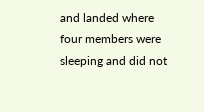and landed where four members were sleeping and did not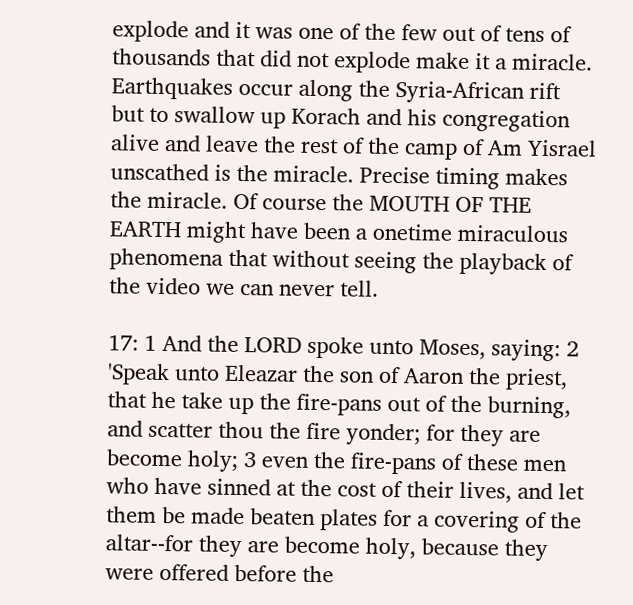explode and it was one of the few out of tens of thousands that did not explode make it a miracle. Earthquakes occur along the Syria-African rift but to swallow up Korach and his congregation alive and leave the rest of the camp of Am Yisrael unscathed is the miracle. Precise timing makes the miracle. Of course the MOUTH OF THE EARTH might have been a onetime miraculous phenomena that without seeing the playback of the video we can never tell.

17: 1 And the LORD spoke unto Moses, saying: 2 'Speak unto Eleazar the son of Aaron the priest, that he take up the fire-pans out of the burning, and scatter thou the fire yonder; for they are become holy; 3 even the fire-pans of these men who have sinned at the cost of their lives, and let them be made beaten plates for a covering of the altar--for they are become holy, because they were offered before the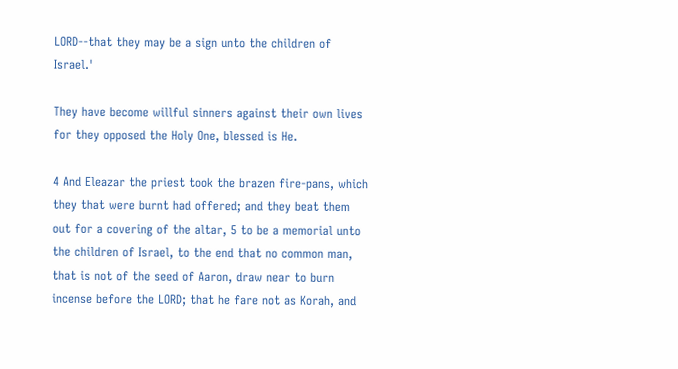LORD--that they may be a sign unto the children of Israel.'

They have become willful sinners against their own lives for they opposed the Holy One, blessed is He.

4 And Eleazar the priest took the brazen fire-pans, which they that were burnt had offered; and they beat them out for a covering of the altar, 5 to be a memorial unto the children of Israel, to the end that no common man, that is not of the seed of Aaron, draw near to burn incense before the LORD; that he fare not as Korah, and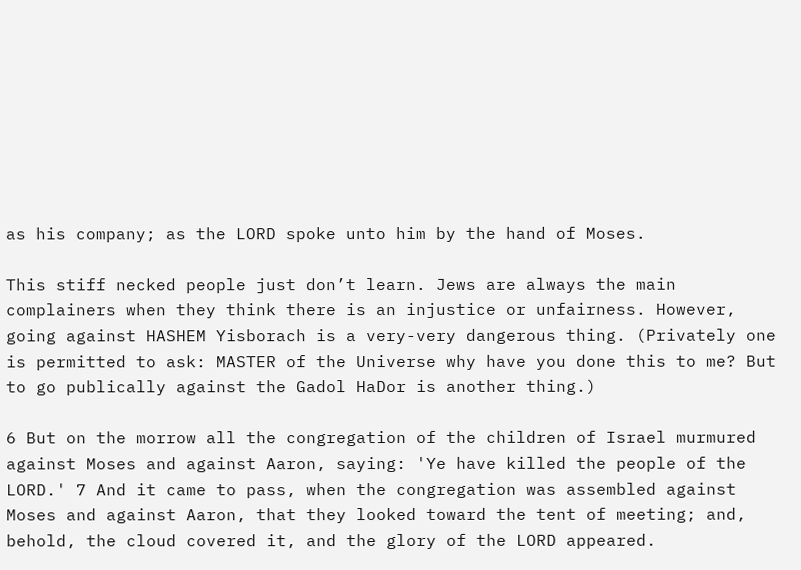as his company; as the LORD spoke unto him by the hand of Moses.

This stiff necked people just don’t learn. Jews are always the main complainers when they think there is an injustice or unfairness. However, going against HASHEM Yisborach is a very-very dangerous thing. (Privately one is permitted to ask: MASTER of the Universe why have you done this to me? But to go publically against the Gadol HaDor is another thing.)

6 But on the morrow all the congregation of the children of Israel murmured against Moses and against Aaron, saying: 'Ye have killed the people of the LORD.' 7 And it came to pass, when the congregation was assembled against Moses and against Aaron, that they looked toward the tent of meeting; and, behold, the cloud covered it, and the glory of the LORD appeared.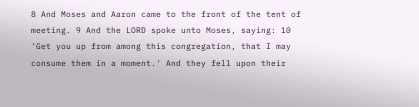8 And Moses and Aaron came to the front of the tent of meeting. 9 And the LORD spoke unto Moses, saying: 10 'Get you up from among this congregation, that I may consume them in a moment.' And they fell upon their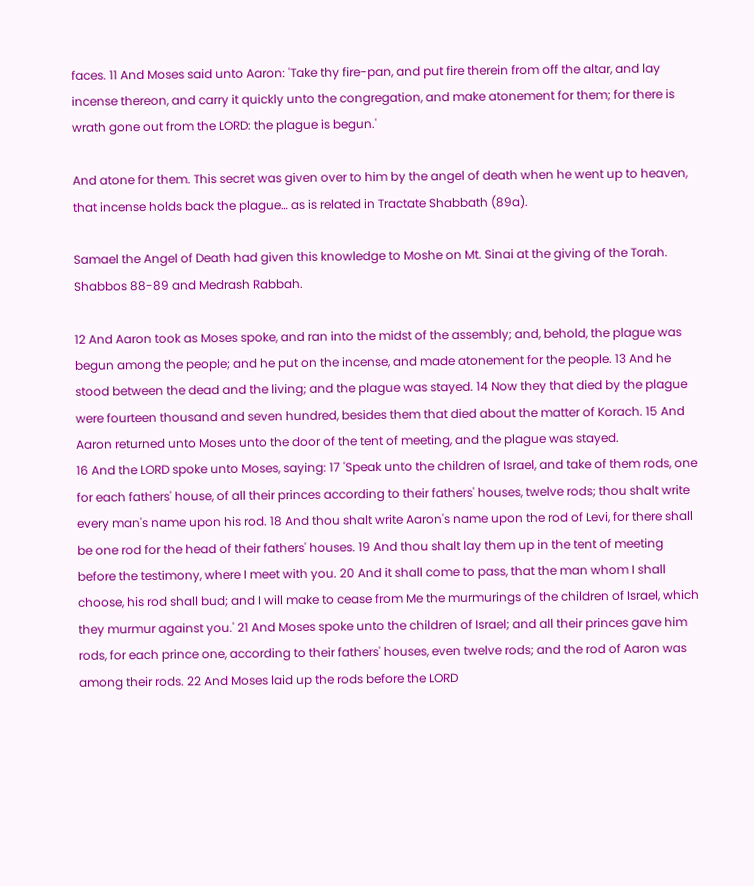faces. 11 And Moses said unto Aaron: 'Take thy fire-pan, and put fire therein from off the altar, and lay incense thereon, and carry it quickly unto the congregation, and make atonement for them; for there is wrath gone out from the LORD: the plague is begun.'

And atone for them. This secret was given over to him by the angel of death when he went up to heaven, that incense holds back the plague… as is related in Tractate Shabbath (89a).

Samael the Angel of Death had given this knowledge to Moshe on Mt. Sinai at the giving of the Torah. Shabbos 88-89 and Medrash Rabbah.

12 And Aaron took as Moses spoke, and ran into the midst of the assembly; and, behold, the plague was begun among the people; and he put on the incense, and made atonement for the people. 13 And he stood between the dead and the living; and the plague was stayed. 14 Now they that died by the plague were fourteen thousand and seven hundred, besides them that died about the matter of Korach. 15 And Aaron returned unto Moses unto the door of the tent of meeting, and the plague was stayed.
16 And the LORD spoke unto Moses, saying: 17 'Speak unto the children of Israel, and take of them rods, one for each fathers' house, of all their princes according to their fathers' houses, twelve rods; thou shalt write every man's name upon his rod. 18 And thou shalt write Aaron's name upon the rod of Levi, for there shall be one rod for the head of their fathers' houses. 19 And thou shalt lay them up in the tent of meeting before the testimony, where I meet with you. 20 And it shall come to pass, that the man whom I shall choose, his rod shall bud; and I will make to cease from Me the murmurings of the children of Israel, which they murmur against you.' 21 And Moses spoke unto the children of Israel; and all their princes gave him rods, for each prince one, according to their fathers' houses, even twelve rods; and the rod of Aaron was among their rods. 22 And Moses laid up the rods before the LORD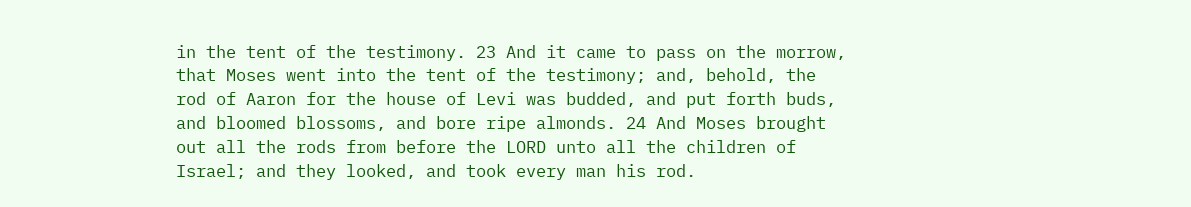in the tent of the testimony. 23 And it came to pass on the morrow, that Moses went into the tent of the testimony; and, behold, the rod of Aaron for the house of Levi was budded, and put forth buds, and bloomed blossoms, and bore ripe almonds. 24 And Moses brought out all the rods from before the LORD unto all the children of Israel; and they looked, and took every man his rod.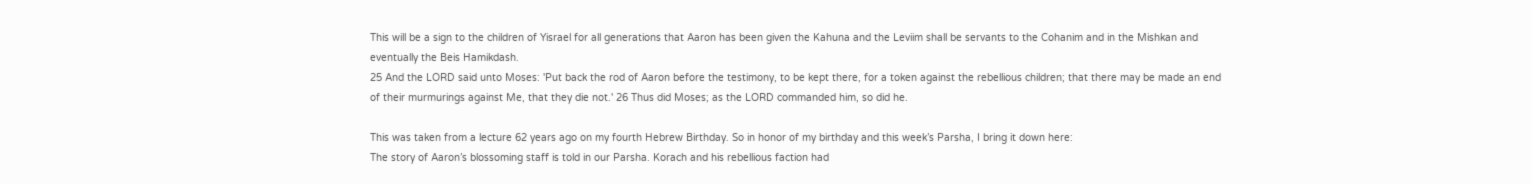This will be a sign to the children of Yisrael for all generations that Aaron has been given the Kahuna and the Leviim shall be servants to the Cohanim and in the Mishkan and eventually the Beis Hamikdash.
25 And the LORD said unto Moses: 'Put back the rod of Aaron before the testimony, to be kept there, for a token against the rebellious children; that there may be made an end of their murmurings against Me, that they die not.' 26 Thus did Moses; as the LORD commanded him, so did he.

This was taken from a lecture 62 years ago on my fourth Hebrew Birthday. So in honor of my birthday and this week’s Parsha, I bring it down here:
The story of Aaron’s blossoming staff is told in our Parsha. Korach and his rebellious faction had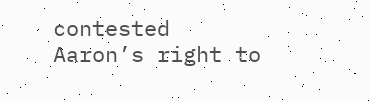contested Aaron’s right to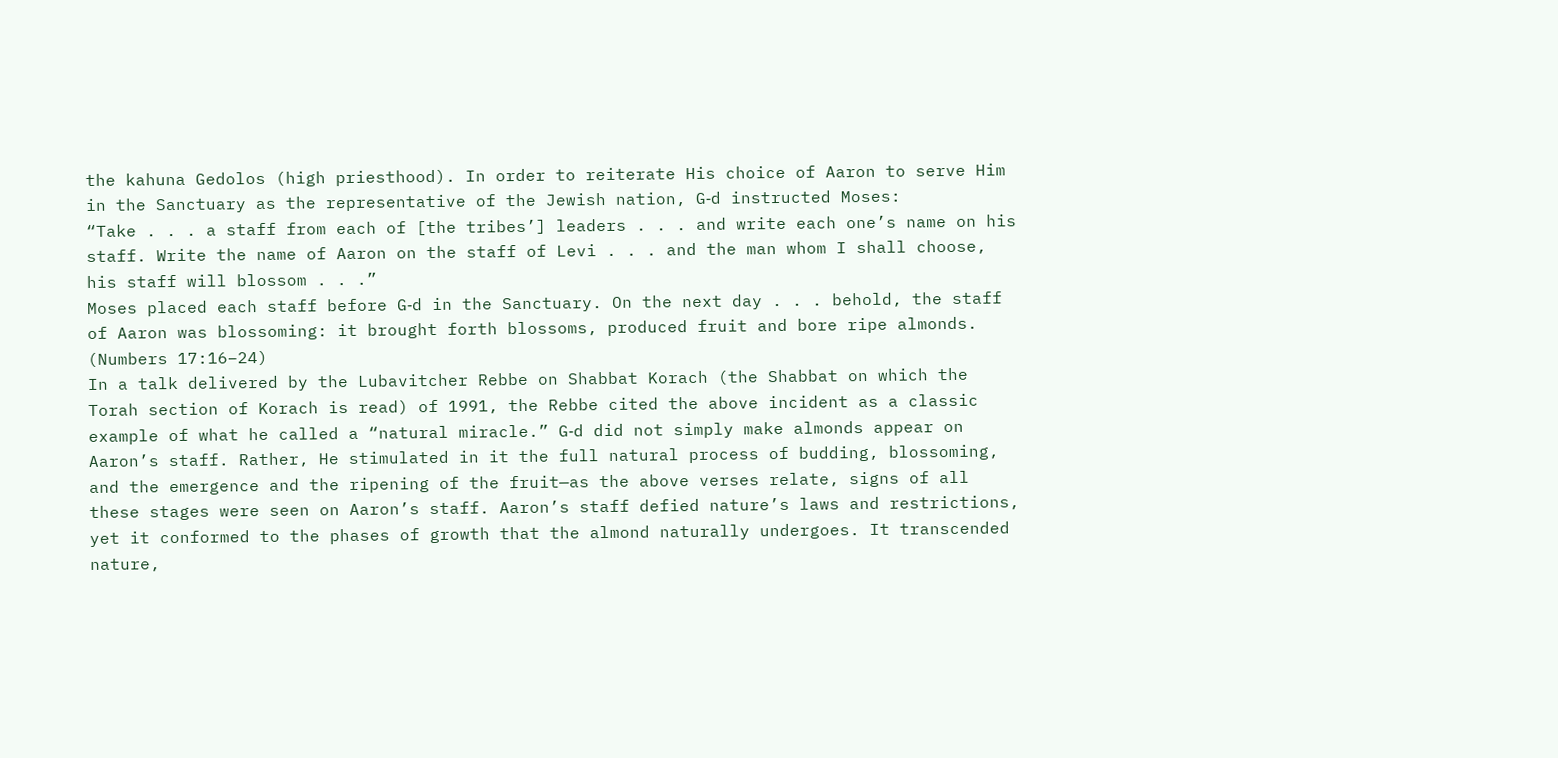the kahuna Gedolos (high priesthood). In order to reiterate His choice of Aaron to serve Him in the Sanctuary as the representative of the Jewish nation, G‑d instructed Moses:
“Take . . . a staff from each of [the tribes’] leaders . . . and write each one’s name on his staff. Write the name of Aaron on the staff of Levi . . . and the man whom I shall choose, his staff will blossom . . .”
Moses placed each staff before G‑d in the Sanctuary. On the next day . . . behold, the staff of Aaron was blossoming: it brought forth blossoms, produced fruit and bore ripe almonds. (Numbers 17:16–24)
In a talk delivered by the Lubavitcher Rebbe on Shabbat Korach (the Shabbat on which the Torah section of Korach is read) of 1991, the Rebbe cited the above incident as a classic example of what he called a “natural miracle.” G‑d did not simply make almonds appear on Aaron’s staff. Rather, He stimulated in it the full natural process of budding, blossoming, and the emergence and the ripening of the fruit—as the above verses relate, signs of all these stages were seen on Aaron’s staff. Aaron’s staff defied nature’s laws and restrictions, yet it conformed to the phases of growth that the almond naturally undergoes. It transcended nature,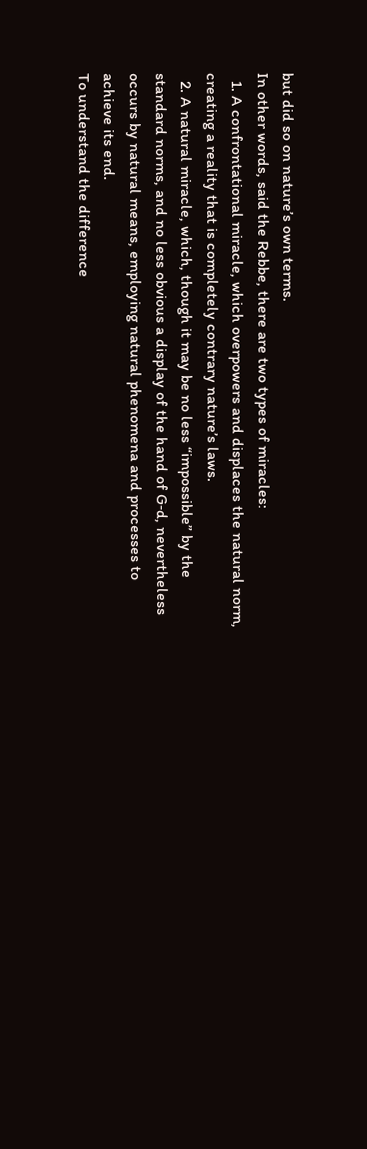but did so on nature’s own terms.
In other words, said the Rebbe, there are two types of miracles:
  1. A confrontational miracle, which overpowers and displaces the natural norm, creating a reality that is completely contrary nature’s laws.
  2. A natural miracle, which, though it may be no less “impossible” by the standard norms, and no less obvious a display of the hand of G‑d, nevertheless occurs by natural means, employing natural phenomena and processes to achieve its end.
To understand the difference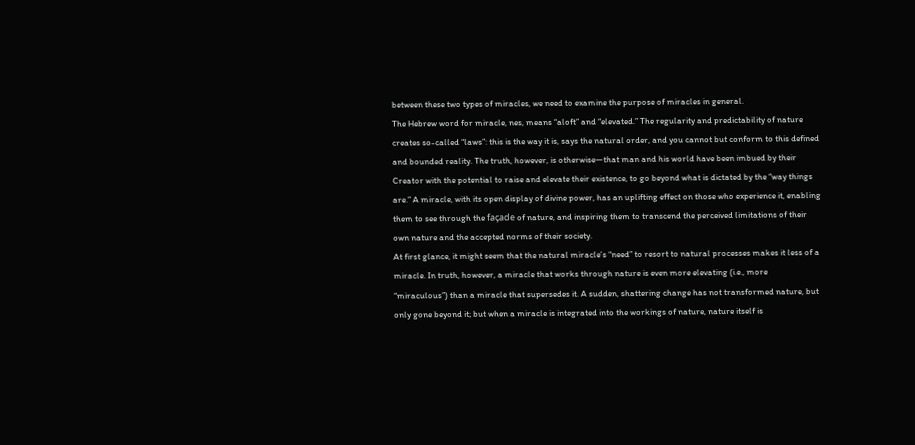between these two types of miracles, we need to examine the purpose of miracles in general.
The Hebrew word for miracle, nes, means “aloft” and “elevated.” The regularity and predictability of nature creates so-called “laws”: this is the way it is, says the natural order, and you cannot but conform to this defined and bounded reality. The truth, however, is otherwise—that man and his world have been imbued by their Creator with the potential to raise and elevate their existence, to go beyond what is dictated by the “way things are.” A miracle, with its open display of divine power, has an uplifting effect on those who experience it, enabling them to see through the façade of nature, and inspiring them to transcend the perceived limitations of their own nature and the accepted norms of their society.
At first glance, it might seem that the natural miracle’s “need” to resort to natural processes makes it less of a miracle. In truth, however, a miracle that works through nature is even more elevating (i.e., more “miraculous”) than a miracle that supersedes it. A sudden, shattering change has not transformed nature, but only gone beyond it; but when a miracle is integrated into the workings of nature, nature itself is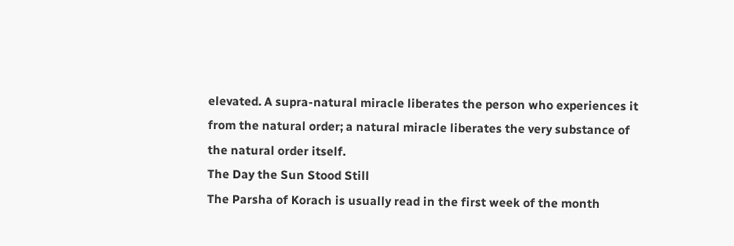elevated. A supra-natural miracle liberates the person who experiences it from the natural order; a natural miracle liberates the very substance of the natural order itself.
The Day the Sun Stood Still
The Parsha of Korach is usually read in the first week of the month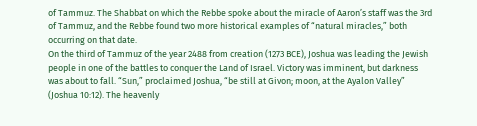of Tammuz. The Shabbat on which the Rebbe spoke about the miracle of Aaron’s staff was the 3rd of Tammuz, and the Rebbe found two more historical examples of “natural miracles,” both occurring on that date.
On the third of Tammuz of the year 2488 from creation (1273 BCE), Joshua was leading the Jewish people in one of the battles to conquer the Land of Israel. Victory was imminent, but darkness was about to fall. “Sun,” proclaimed Joshua, “be still at Givon; moon, at the Ayalon Valley” (Joshua 10:12). The heavenly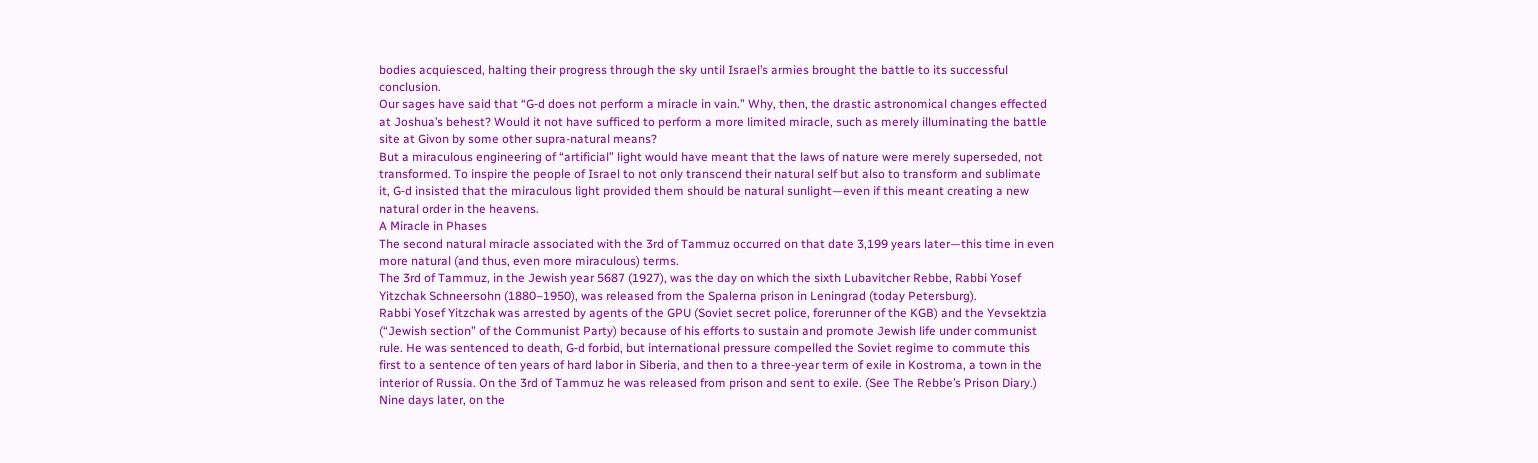bodies acquiesced, halting their progress through the sky until Israel’s armies brought the battle to its successful conclusion.
Our sages have said that “G‑d does not perform a miracle in vain.” Why, then, the drastic astronomical changes effected at Joshua’s behest? Would it not have sufficed to perform a more limited miracle, such as merely illuminating the battle site at Givon by some other supra-natural means?
But a miraculous engineering of “artificial” light would have meant that the laws of nature were merely superseded, not transformed. To inspire the people of Israel to not only transcend their natural self but also to transform and sublimate it, G‑d insisted that the miraculous light provided them should be natural sunlight—even if this meant creating a new natural order in the heavens.
A Miracle in Phases
The second natural miracle associated with the 3rd of Tammuz occurred on that date 3,199 years later—this time in even more natural (and thus, even more miraculous) terms.
The 3rd of Tammuz, in the Jewish year 5687 (1927), was the day on which the sixth Lubavitcher Rebbe, Rabbi Yosef Yitzchak Schneersohn (1880–1950), was released from the Spalerna prison in Leningrad (today Petersburg).
Rabbi Yosef Yitzchak was arrested by agents of the GPU (Soviet secret police, forerunner of the KGB) and the Yevsektzia (“Jewish section” of the Communist Party) because of his efforts to sustain and promote Jewish life under communist rule. He was sentenced to death, G‑d forbid, but international pressure compelled the Soviet regime to commute this first to a sentence of ten years of hard labor in Siberia, and then to a three-year term of exile in Kostroma, a town in the interior of Russia. On the 3rd of Tammuz he was released from prison and sent to exile. (See The Rebbe’s Prison Diary.)
Nine days later, on the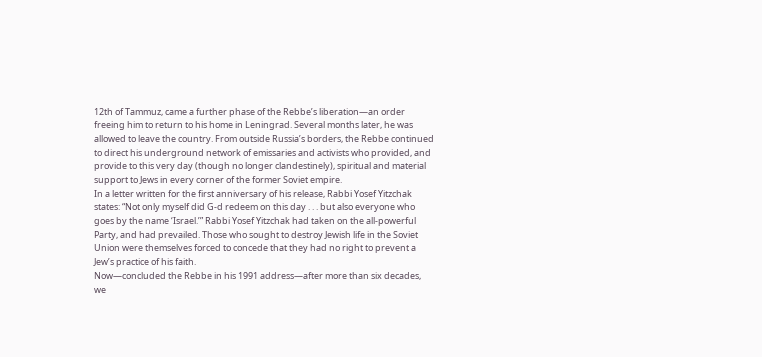12th of Tammuz, came a further phase of the Rebbe’s liberation—an order freeing him to return to his home in Leningrad. Several months later, he was allowed to leave the country. From outside Russia’s borders, the Rebbe continued to direct his underground network of emissaries and activists who provided, and provide to this very day (though no longer clandestinely), spiritual and material support to Jews in every corner of the former Soviet empire.
In a letter written for the first anniversary of his release, Rabbi Yosef Yitzchak states: “Not only myself did G‑d redeem on this day . . . but also everyone who goes by the name ‘Israel.’” Rabbi Yosef Yitzchak had taken on the all-powerful Party, and had prevailed. Those who sought to destroy Jewish life in the Soviet Union were themselves forced to concede that they had no right to prevent a Jew’s practice of his faith.
Now—concluded the Rebbe in his 1991 address—after more than six decades, we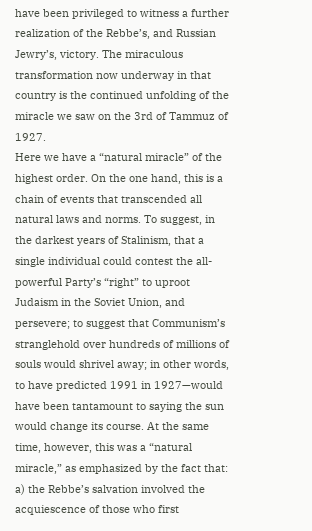have been privileged to witness a further realization of the Rebbe’s, and Russian Jewry’s, victory. The miraculous transformation now underway in that country is the continued unfolding of the miracle we saw on the 3rd of Tammuz of 1927.
Here we have a “natural miracle” of the highest order. On the one hand, this is a chain of events that transcended all natural laws and norms. To suggest, in the darkest years of Stalinism, that a single individual could contest the all-powerful Party’s “right” to uproot Judaism in the Soviet Union, and persevere; to suggest that Communism’s stranglehold over hundreds of millions of souls would shrivel away; in other words, to have predicted 1991 in 1927—would have been tantamount to saying the sun would change its course. At the same time, however, this was a “natural miracle,” as emphasized by the fact that: a) the Rebbe’s salvation involved the acquiescence of those who first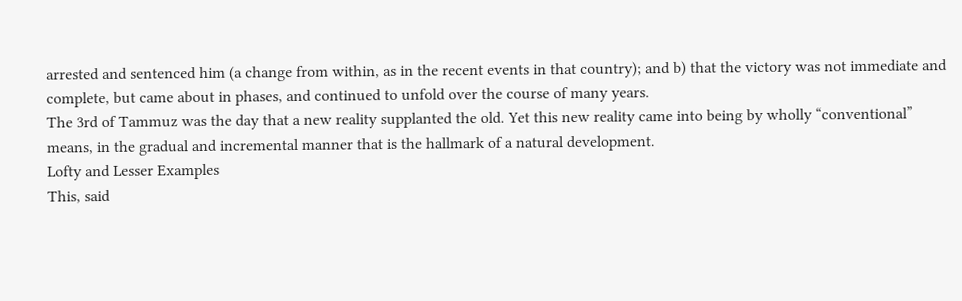arrested and sentenced him (a change from within, as in the recent events in that country); and b) that the victory was not immediate and complete, but came about in phases, and continued to unfold over the course of many years.
The 3rd of Tammuz was the day that a new reality supplanted the old. Yet this new reality came into being by wholly “conventional” means, in the gradual and incremental manner that is the hallmark of a natural development.
Lofty and Lesser Examples
This, said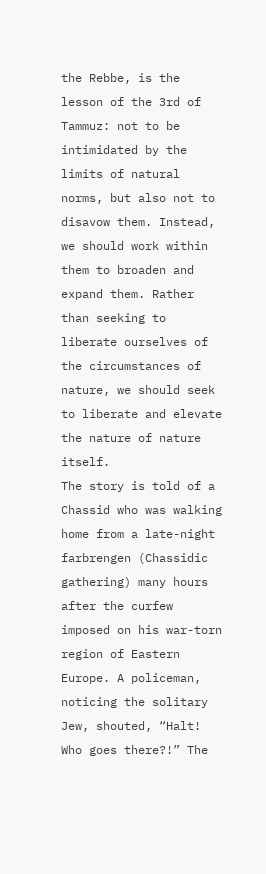the Rebbe, is the lesson of the 3rd of Tammuz: not to be intimidated by the limits of natural norms, but also not to disavow them. Instead, we should work within them to broaden and expand them. Rather than seeking to liberate ourselves of the circumstances of nature, we should seek to liberate and elevate the nature of nature itself.
The story is told of a Chassid who was walking home from a late-night farbrengen (Chassidic gathering) many hours after the curfew imposed on his war-torn region of Eastern Europe. A policeman, noticing the solitary Jew, shouted, “Halt! Who goes there?!” The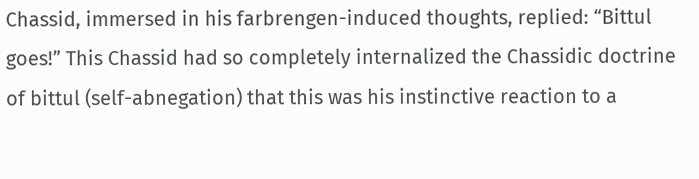Chassid, immersed in his farbrengen-induced thoughts, replied: “Bittul goes!” This Chassid had so completely internalized the Chassidic doctrine of bittul (self-abnegation) that this was his instinctive reaction to a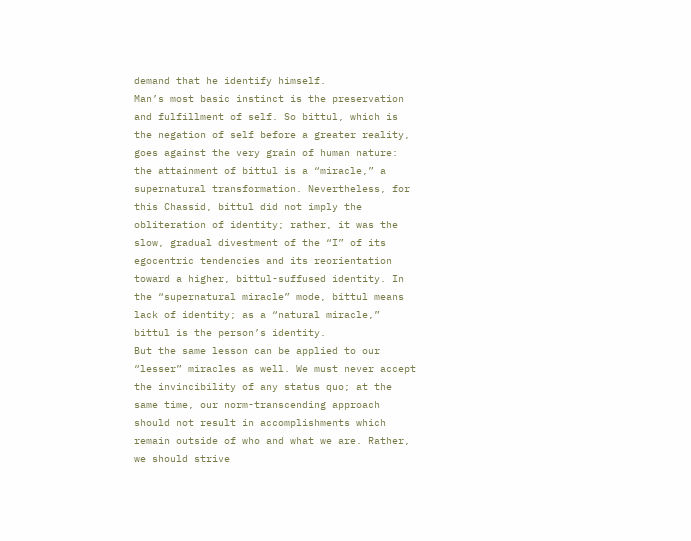demand that he identify himself.
Man’s most basic instinct is the preservation and fulfillment of self. So bittul, which is the negation of self before a greater reality, goes against the very grain of human nature: the attainment of bittul is a “miracle,” a supernatural transformation. Nevertheless, for this Chassid, bittul did not imply the obliteration of identity; rather, it was the slow, gradual divestment of the “I” of its egocentric tendencies and its reorientation toward a higher, bittul-suffused identity. In the “supernatural miracle” mode, bittul means lack of identity; as a “natural miracle,” bittul is the person’s identity.
But the same lesson can be applied to our “lesser” miracles as well. We must never accept the invincibility of any status quo; at the same time, our norm-transcending approach should not result in accomplishments which remain outside of who and what we are. Rather, we should strive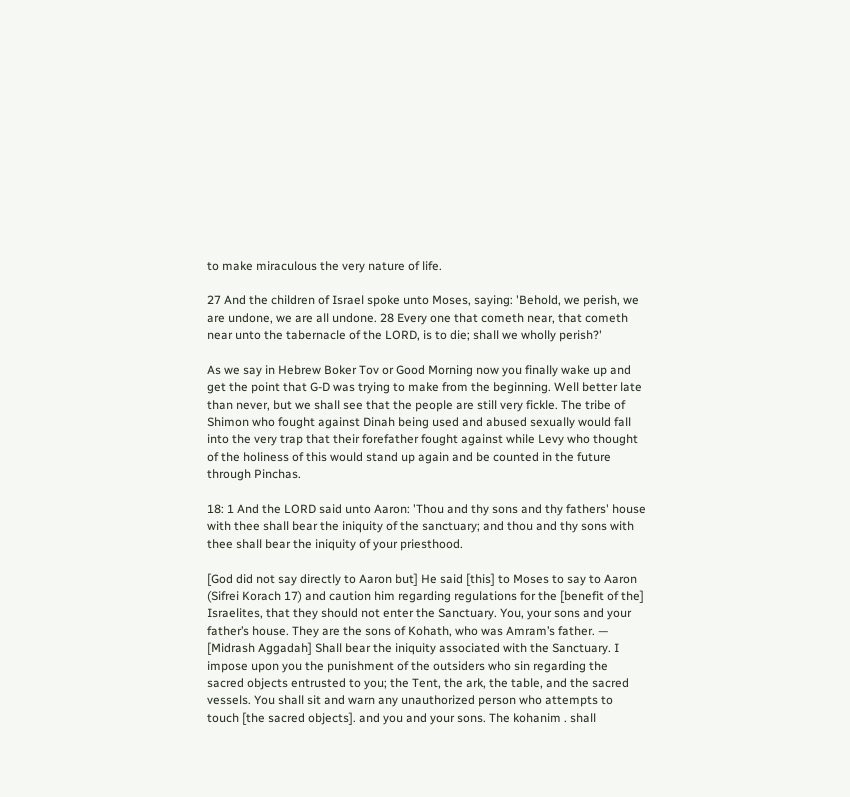to make miraculous the very nature of life.

27 And the children of Israel spoke unto Moses, saying: 'Behold, we perish, we are undone, we are all undone. 28 Every one that cometh near, that cometh near unto the tabernacle of the LORD, is to die; shall we wholly perish?'

As we say in Hebrew Boker Tov or Good Morning now you finally wake up and get the point that G-D was trying to make from the beginning. Well better late than never, but we shall see that the people are still very fickle. The tribe of Shimon who fought against Dinah being used and abused sexually would fall into the very trap that their forefather fought against while Levy who thought of the holiness of this would stand up again and be counted in the future through Pinchas.

18: 1 And the LORD said unto Aaron: 'Thou and thy sons and thy fathers' house with thee shall bear the iniquity of the sanctuary; and thou and thy sons with thee shall bear the iniquity of your priesthood.

[God did not say directly to Aaron but] He said [this] to Moses to say to Aaron (Sifrei Korach 17) and caution him regarding regulations for the [benefit of the] Israelites, that they should not enter the Sanctuary. You, your sons and your father’s house. They are the sons of Kohath, who was Amram’s father. — [Midrash Aggadah] Shall bear the iniquity associated with the Sanctuary. I impose upon you the punishment of the outsiders who sin regarding the sacred objects entrusted to you; the Tent, the ark, the table, and the sacred vessels. You shall sit and warn any unauthorized person who attempts to touch [the sacred objects]. and you and your sons. The kohanim . shall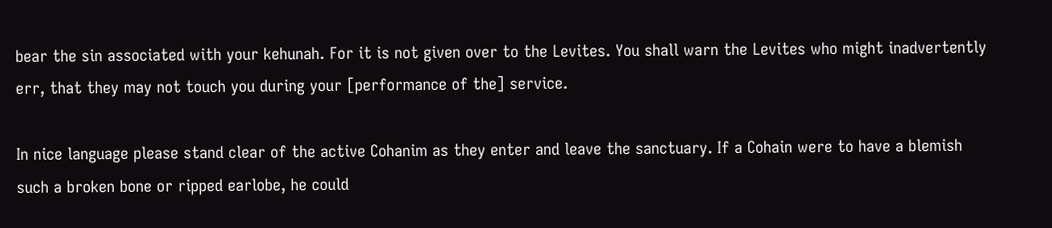bear the sin associated with your kehunah. For it is not given over to the Levites. You shall warn the Levites who might inadvertently err, that they may not touch you during your [performance of the] service.

In nice language please stand clear of the active Cohanim as they enter and leave the sanctuary. If a Cohain were to have a blemish such a broken bone or ripped earlobe, he could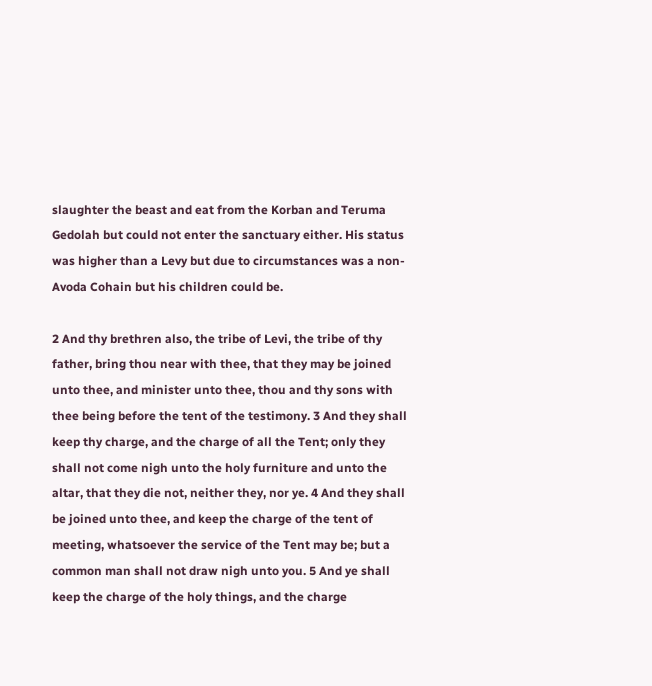slaughter the beast and eat from the Korban and Teruma Gedolah but could not enter the sanctuary either. His status was higher than a Levy but due to circumstances was a non-Avoda Cohain but his children could be.

2 And thy brethren also, the tribe of Levi, the tribe of thy father, bring thou near with thee, that they may be joined unto thee, and minister unto thee, thou and thy sons with thee being before the tent of the testimony. 3 And they shall keep thy charge, and the charge of all the Tent; only they shall not come nigh unto the holy furniture and unto the altar, that they die not, neither they, nor ye. 4 And they shall be joined unto thee, and keep the charge of the tent of meeting, whatsoever the service of the Tent may be; but a common man shall not draw nigh unto you. 5 And ye shall keep the charge of the holy things, and the charge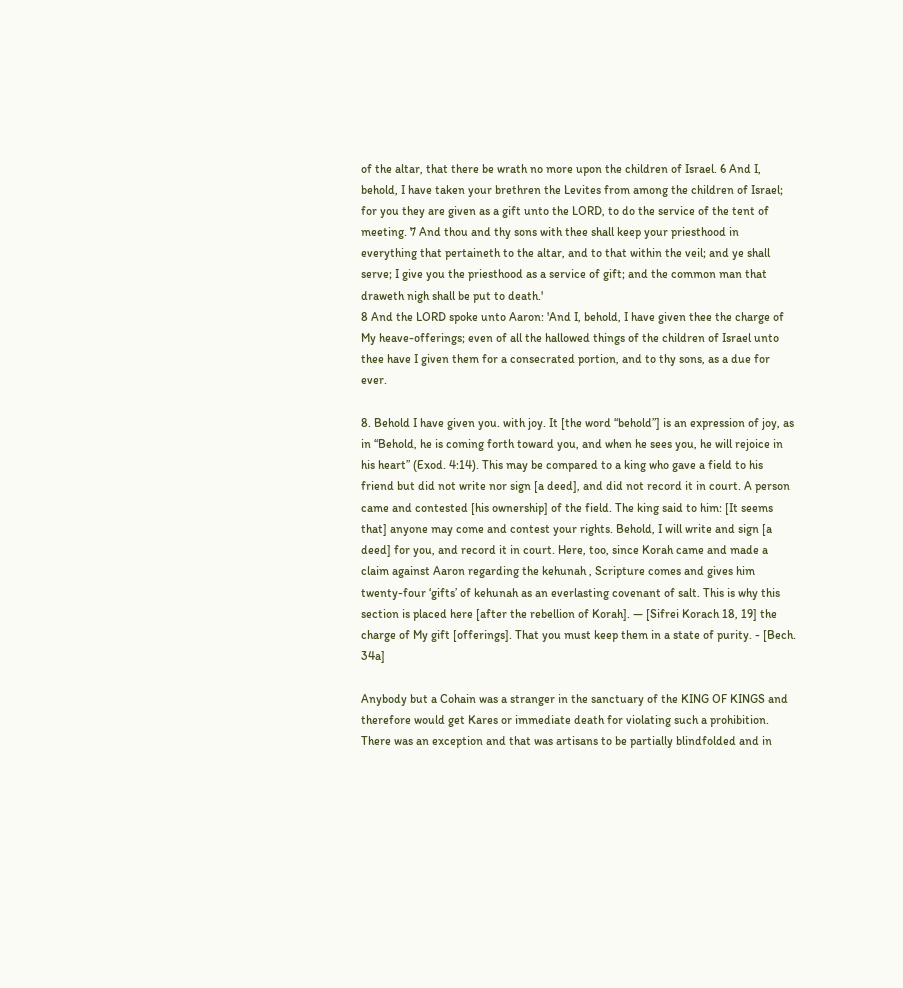of the altar, that there be wrath no more upon the children of Israel. 6 And I, behold, I have taken your brethren the Levites from among the children of Israel; for you they are given as a gift unto the LORD, to do the service of the tent of meeting. 7 And thou and thy sons with thee shall keep your priesthood in everything that pertaineth to the altar, and to that within the veil; and ye shall serve; I give you the priesthood as a service of gift; and the common man that draweth nigh shall be put to death.'
8 And the LORD spoke unto Aaron: 'And I, behold, I have given thee the charge of My heave-offerings; even of all the hallowed things of the children of Israel unto thee have I given them for a consecrated portion, and to thy sons, as a due for ever.

8. Behold I have given you. with joy. It [the word “behold”] is an expression of joy, as in “Behold, he is coming forth toward you, and when he sees you, he will rejoice in his heart” (Exod. 4:14). This may be compared to a king who gave a field to his friend but did not write nor sign [a deed], and did not record it in court. A person came and contested [his ownership] of the field. The king said to him: [It seems that] anyone may come and contest your rights. Behold, I will write and sign [a deed] for you, and record it in court. Here, too, since Korah came and made a claim against Aaron regarding the kehunah , Scripture comes and gives him twenty-four ‘gifts’ of kehunah as an everlasting covenant of salt. This is why this section is placed here [after the rebellion of Korah]. — [Sifrei Korach 18, 19] the charge of My gift [offerings]. That you must keep them in a state of purity. - [Bech. 34a]

Anybody but a Cohain was a stranger in the sanctuary of the KING OF KINGS and therefore would get Kares or immediate death for violating such a prohibition. There was an exception and that was artisans to be partially blindfolded and in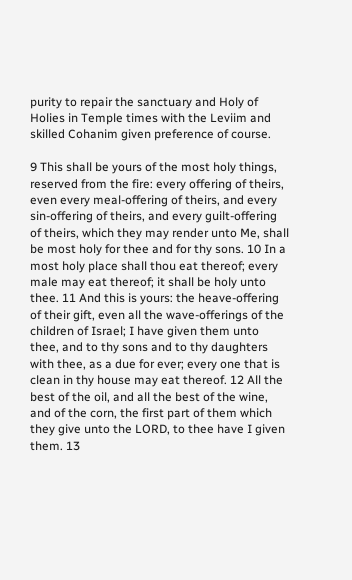purity to repair the sanctuary and Holy of Holies in Temple times with the Leviim and skilled Cohanim given preference of course.

9 This shall be yours of the most holy things, reserved from the fire: every offering of theirs, even every meal-offering of theirs, and every sin-offering of theirs, and every guilt-offering of theirs, which they may render unto Me, shall be most holy for thee and for thy sons. 10 In a most holy place shall thou eat thereof; every male may eat thereof; it shall be holy unto thee. 11 And this is yours: the heave-offering of their gift, even all the wave-offerings of the children of Israel; I have given them unto thee, and to thy sons and to thy daughters with thee, as a due for ever; every one that is clean in thy house may eat thereof. 12 All the best of the oil, and all the best of the wine, and of the corn, the first part of them which they give unto the LORD, to thee have I given them. 13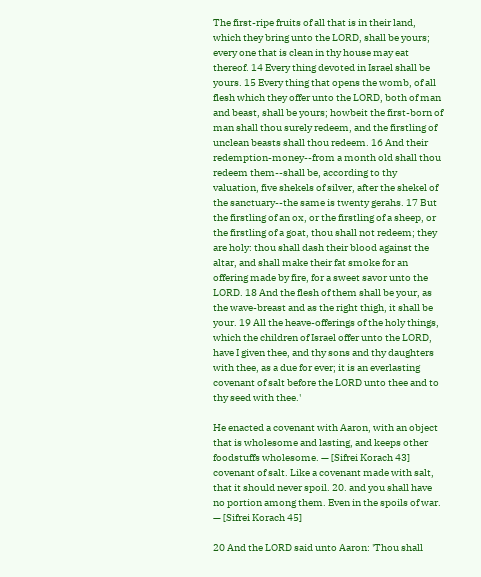The first-ripe fruits of all that is in their land, which they bring unto the LORD, shall be yours; every one that is clean in thy house may eat thereof. 14 Every thing devoted in Israel shall be yours. 15 Every thing that opens the womb, of all flesh which they offer unto the LORD, both of man and beast, shall be yours; howbeit the first-born of man shall thou surely redeem, and the firstling of unclean beasts shall thou redeem. 16 And their redemption-money--from a month old shall thou redeem them--shall be, according to thy valuation, five shekels of silver, after the shekel of the sanctuary--the same is twenty gerahs. 17 But the firstling of an ox, or the firstling of a sheep, or the firstling of a goat, thou shall not redeem; they are holy: thou shall dash their blood against the altar, and shall make their fat smoke for an offering made by fire, for a sweet savor unto the LORD. 18 And the flesh of them shall be your, as the wave-breast and as the right thigh, it shall be your. 19 All the heave-offerings of the holy things, which the children of Israel offer unto the LORD, have I given thee, and thy sons and thy daughters with thee, as a due for ever; it is an everlasting covenant of salt before the LORD unto thee and to thy seed with thee.'

He enacted a covenant with Aaron, with an object that is wholesome and lasting, and keeps other foodstuffs wholesome. — [Sifrei Korach 43] covenant of salt. Like a covenant made with salt, that it should never spoil. 20. and you shall have no portion among them. Even in the spoils of war. — [Sifrei Korach 45]

20 And the LORD said unto Aaron: 'Thou shall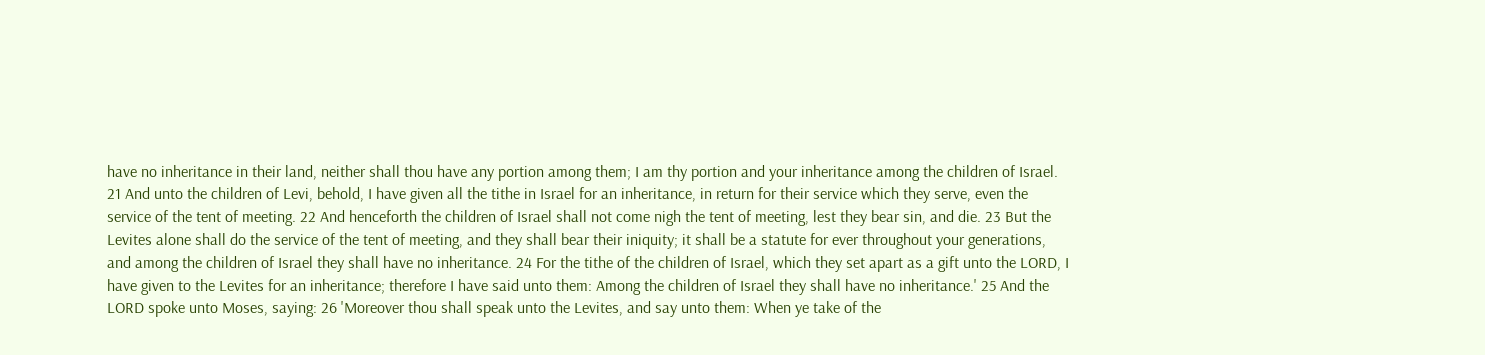have no inheritance in their land, neither shall thou have any portion among them; I am thy portion and your inheritance among the children of Israel. 21 And unto the children of Levi, behold, I have given all the tithe in Israel for an inheritance, in return for their service which they serve, even the service of the tent of meeting. 22 And henceforth the children of Israel shall not come nigh the tent of meeting, lest they bear sin, and die. 23 But the Levites alone shall do the service of the tent of meeting, and they shall bear their iniquity; it shall be a statute for ever throughout your generations, and among the children of Israel they shall have no inheritance. 24 For the tithe of the children of Israel, which they set apart as a gift unto the LORD, I have given to the Levites for an inheritance; therefore I have said unto them: Among the children of Israel they shall have no inheritance.' 25 And the LORD spoke unto Moses, saying: 26 'Moreover thou shall speak unto the Levites, and say unto them: When ye take of the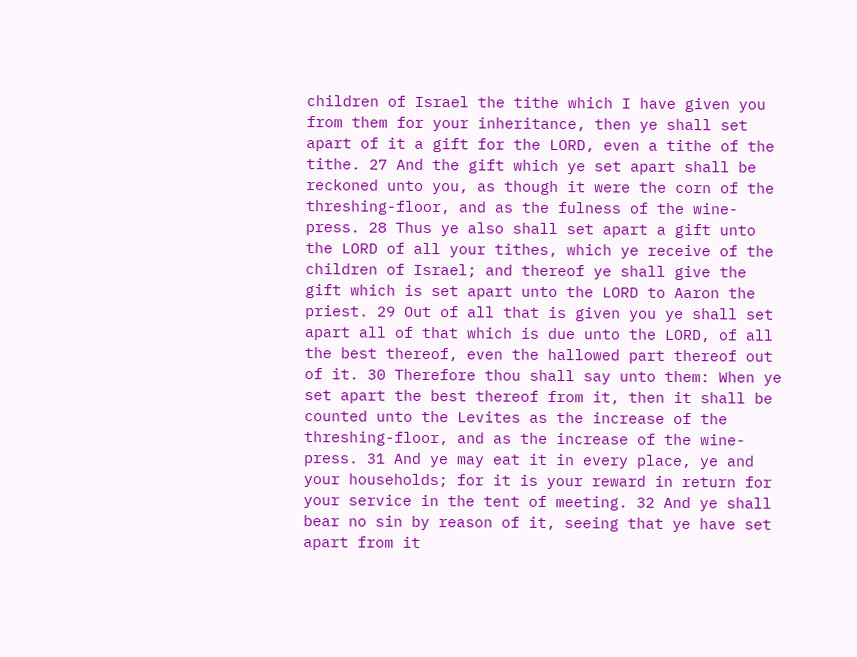children of Israel the tithe which I have given you from them for your inheritance, then ye shall set apart of it a gift for the LORD, even a tithe of the tithe. 27 And the gift which ye set apart shall be reckoned unto you, as though it were the corn of the threshing-floor, and as the fulness of the wine-press. 28 Thus ye also shall set apart a gift unto the LORD of all your tithes, which ye receive of the children of Israel; and thereof ye shall give the gift which is set apart unto the LORD to Aaron the priest. 29 Out of all that is given you ye shall set apart all of that which is due unto the LORD, of all the best thereof, even the hallowed part thereof out of it. 30 Therefore thou shall say unto them: When ye set apart the best thereof from it, then it shall be counted unto the Levites as the increase of the threshing-floor, and as the increase of the wine-press. 31 And ye may eat it in every place, ye and your households; for it is your reward in return for your service in the tent of meeting. 32 And ye shall bear no sin by reason of it, seeing that ye have set apart from it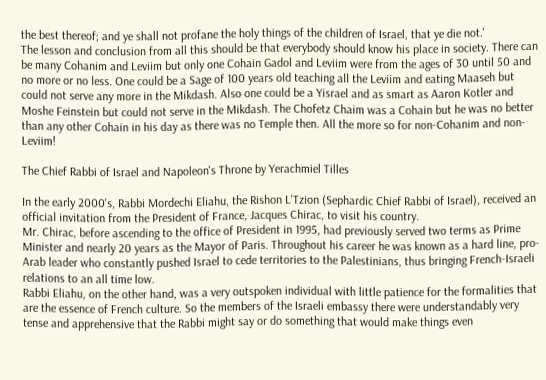the best thereof; and ye shall not profane the holy things of the children of Israel, that ye die not.'
The lesson and conclusion from all this should be that everybody should know his place in society. There can be many Cohanim and Leviim but only one Cohain Gadol and Leviim were from the ages of 30 until 50 and no more or no less. One could be a Sage of 100 years old teaching all the Leviim and eating Maaseh but could not serve any more in the Mikdash. Also one could be a Yisrael and as smart as Aaron Kotler and Moshe Feinstein but could not serve in the Mikdash. The Chofetz Chaim was a Cohain but he was no better than any other Cohain in his day as there was no Temple then. All the more so for non-Cohanim and non-Leviim!

The Chief Rabbi of Israel and Napoleon's Throne by Yerachmiel Tilles

In the early 2000's, Rabbi Mordechi Eliahu, the Rishon L'Tzion (Sephardic Chief Rabbi of Israel), received an official invitation from the President of France, Jacques Chirac, to visit his country.
Mr. Chirac, before ascending to the office of President in 1995, had previously served two terms as Prime Minister and nearly 20 years as the Mayor of Paris. Throughout his career he was known as a hard line, pro-Arab leader who constantly pushed Israel to cede territories to the Palestinians, thus bringing French-Israeli relations to an all time low.
Rabbi Eliahu, on the other hand, was a very outspoken individual with little patience for the formalities that are the essence of French culture. So the members of the Israeli embassy there were understandably very tense and apprehensive that the Rabbi might say or do something that would make things even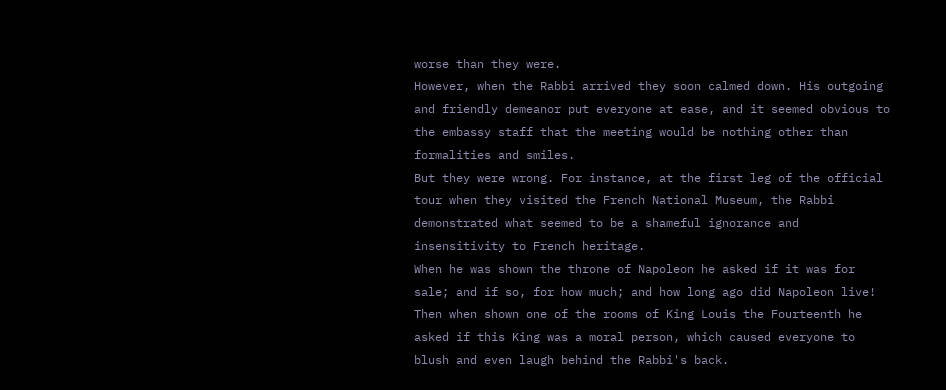worse than they were.
However, when the Rabbi arrived they soon calmed down. His outgoing and friendly demeanor put everyone at ease, and it seemed obvious to the embassy staff that the meeting would be nothing other than formalities and smiles.
But they were wrong. For instance, at the first leg of the official tour when they visited the French National Museum, the Rabbi demonstrated what seemed to be a shameful ignorance and insensitivity to French heritage.
When he was shown the throne of Napoleon he asked if it was for sale; and if so, for how much; and how long ago did Napoleon live! Then when shown one of the rooms of King Louis the Fourteenth he asked if this King was a moral person, which caused everyone to blush and even laugh behind the Rabbi's back.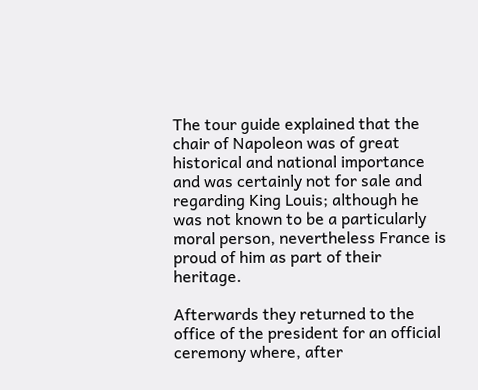The tour guide explained that the chair of Napoleon was of great historical and national importance and was certainly not for sale and regarding King Louis; although he was not known to be a particularly moral person, nevertheless France is proud of him as part of their heritage.

Afterwards they returned to the office of the president for an official ceremony where, after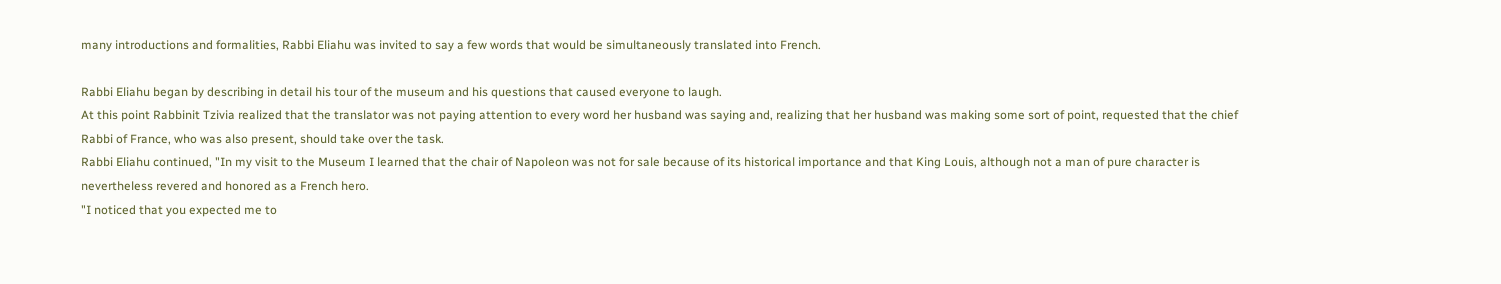many introductions and formalities, Rabbi Eliahu was invited to say a few words that would be simultaneously translated into French.

Rabbi Eliahu began by describing in detail his tour of the museum and his questions that caused everyone to laugh.
At this point Rabbinit Tzivia realized that the translator was not paying attention to every word her husband was saying and, realizing that her husband was making some sort of point, requested that the chief Rabbi of France, who was also present, should take over the task.
Rabbi Eliahu continued, "In my visit to the Museum I learned that the chair of Napoleon was not for sale because of its historical importance and that King Louis, although not a man of pure character is nevertheless revered and honored as a French hero.
"I noticed that you expected me to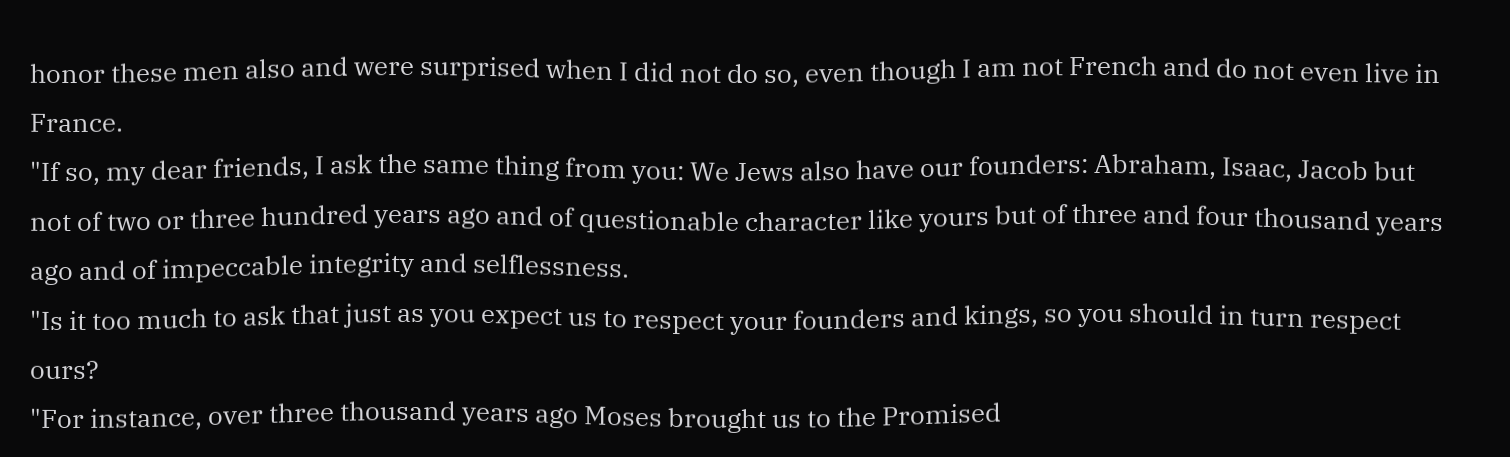honor these men also and were surprised when I did not do so, even though I am not French and do not even live in France.
"If so, my dear friends, I ask the same thing from you: We Jews also have our founders: Abraham, Isaac, Jacob but not of two or three hundred years ago and of questionable character like yours but of three and four thousand years ago and of impeccable integrity and selflessness.
"Is it too much to ask that just as you expect us to respect your founders and kings, so you should in turn respect ours?
"For instance, over three thousand years ago Moses brought us to the Promised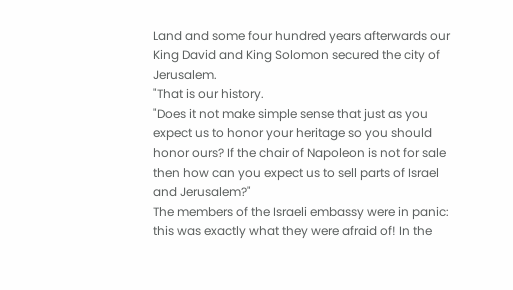Land and some four hundred years afterwards our King David and King Solomon secured the city of Jerusalem.
"That is our history.
"Does it not make simple sense that just as you expect us to honor your heritage so you should honor ours? If the chair of Napoleon is not for sale then how can you expect us to sell parts of Israel and Jerusalem?"
The members of the Israeli embassy were in panic: this was exactly what they were afraid of! In the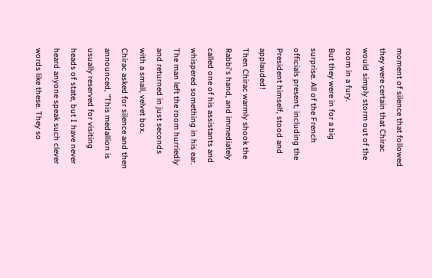moment of silence that followed they were certain that Chirac would simply storm out of the room in a fury.
But they were in for a big surprise. All of the French officials present, including the President himself, stood and applauded!
Then Chirac warmly shook the Rabbi's hand, and immediately called one of his assistants and whispered something in his ear. The man left the room hurriedly and returned in just seconds with a small, velvet box.
Chirac asked for silence and then announced, "This medallion is usually reserved for visiting heads of state, but I have never heard anyone speak such clever words like these. They so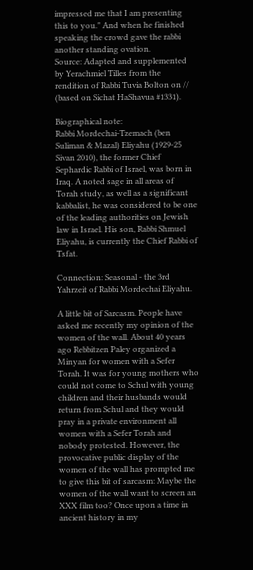impressed me that I am presenting this to you." And when he finished speaking the crowd gave the rabbi another standing ovation.
Source: Adapted and supplemented by Yerachmiel Tilles from the rendition of Rabbi Tuvia Bolton on // (based on Sichat HaShavua #1331).

Biographical note:
Rabbi Mordechai-Tzemach (ben Suliman & Mazal) Eliyahu (1929-25 Sivan 2010), the former Chief Sephardic Rabbi of Israel, was born in Iraq. A noted sage in all areas of Torah study, as well as a significant kabbalist, he was considered to be one of the leading authorities on Jewish law in Israel. His son, Rabbi Shmuel Eliyahu, is currently the Chief Rabbi of Tsfat.

Connection: Seasonal - the 3rd Yahrzeit of Rabbi Mordechai Eliyahu.

A little bit of Sarcasm. People have asked me recently my opinion of the women of the wall. About 40 years ago Rebbitzen Paley organized a Minyan for women with a Sefer Torah. It was for young mothers who could not come to Schul with young children and their husbands would return from Schul and they would pray in a private environment all women with a Sefer Torah and nobody protested. However, the provocative public display of the women of the wall has prompted me to give this bit of sarcasm: Maybe the women of the wall want to screen an XXX film too? Once upon a time in ancient history in my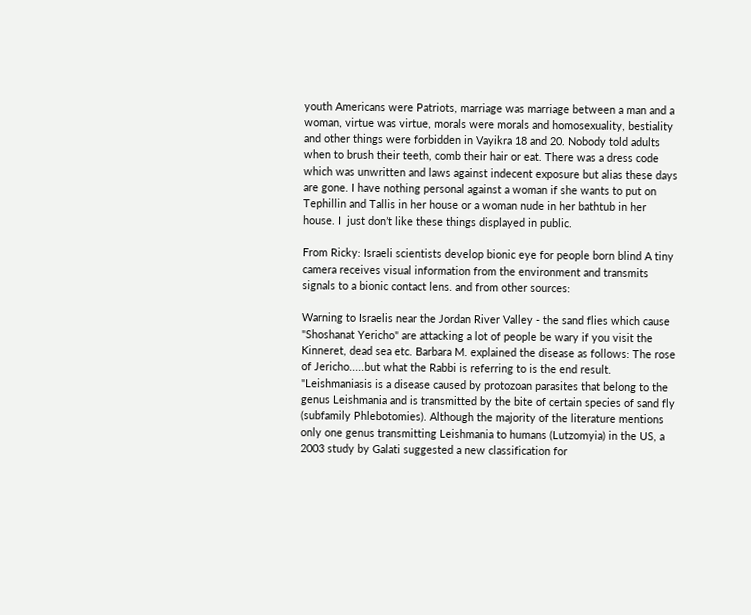youth Americans were Patriots, marriage was marriage between a man and a woman, virtue was virtue, morals were morals and homosexuality, bestiality and other things were forbidden in Vayikra 18 and 20. Nobody told adults when to brush their teeth, comb their hair or eat. There was a dress code which was unwritten and laws against indecent exposure but alias these days are gone. I have nothing personal against a woman if she wants to put on Tephillin and Tallis in her house or a woman nude in her bathtub in her house. I  just don’t like these things displayed in public.

From Ricky: Israeli scientists develop bionic eye for people born blind A tiny camera receives visual information from the environment and transmits signals to a bionic contact lens. and from other sources:

Warning to Israelis near the Jordan River Valley - the sand flies which cause "Shoshanat Yericho" are attacking a lot of people be wary if you visit the Kinneret, dead sea etc. Barbara M. explained the disease as follows: The rose of Jericho.....but what the Rabbi is referring to is the end result. "Leishmaniasis is a disease caused by protozoan parasites that belong to the genus Leishmania and is transmitted by the bite of certain species of sand fly (subfamily Phlebotomies). Although the majority of the literature mentions only one genus transmitting Leishmania to humans (Lutzomyia) in the US, a 2003 study by Galati suggested a new classification for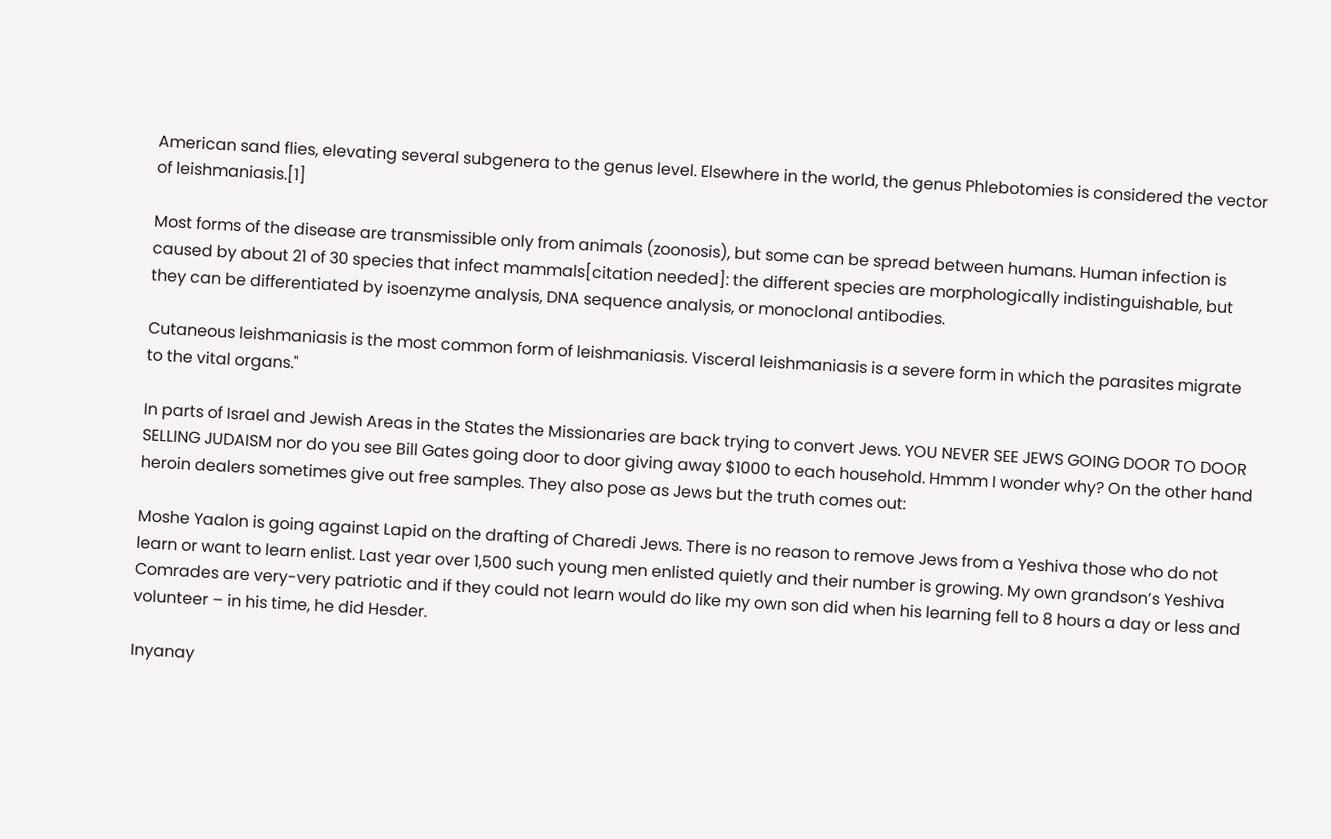American sand flies, elevating several subgenera to the genus level. Elsewhere in the world, the genus Phlebotomies is considered the vector of leishmaniasis.[1]

Most forms of the disease are transmissible only from animals (zoonosis), but some can be spread between humans. Human infection is caused by about 21 of 30 species that infect mammals[citation needed]: the different species are morphologically indistinguishable, but they can be differentiated by isoenzyme analysis, DNA sequence analysis, or monoclonal antibodies.

Cutaneous leishmaniasis is the most common form of leishmaniasis. Visceral leishmaniasis is a severe form in which the parasites migrate to the vital organs."

In parts of Israel and Jewish Areas in the States the Missionaries are back trying to convert Jews. YOU NEVER SEE JEWS GOING DOOR TO DOOR SELLING JUDAISM nor do you see Bill Gates going door to door giving away $1000 to each household. Hmmm I wonder why? On the other hand heroin dealers sometimes give out free samples. They also pose as Jews but the truth comes out:

Moshe Yaalon is going against Lapid on the drafting of Charedi Jews. There is no reason to remove Jews from a Yeshiva those who do not learn or want to learn enlist. Last year over 1,500 such young men enlisted quietly and their number is growing. My own grandson’s Yeshiva Comrades are very-very patriotic and if they could not learn would do like my own son did when his learning fell to 8 hours a day or less and volunteer – in his time, he did Hesder.

Inyanay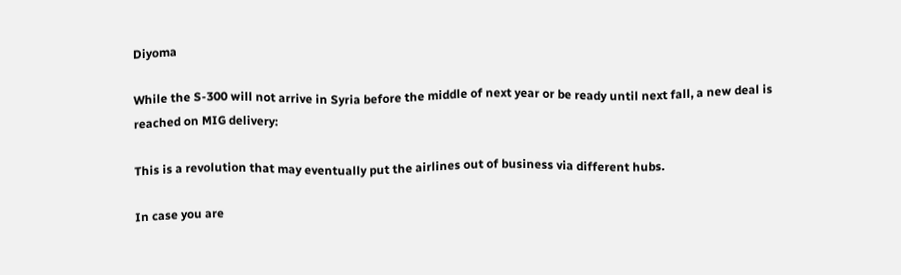Diyoma

While the S-300 will not arrive in Syria before the middle of next year or be ready until next fall, a new deal is reached on MIG delivery:

This is a revolution that may eventually put the airlines out of business via different hubs.

In case you are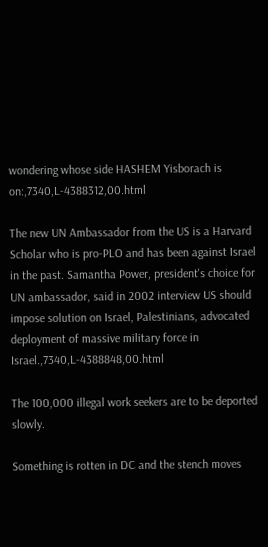wondering whose side HASHEM Yisborach is on:,7340,L-4388312,00.html

The new UN Ambassador from the US is a Harvard Scholar who is pro-PLO and has been against Israel in the past. Samantha Power, president's choice for UN ambassador, said in 2002 interview US should impose solution on Israel, Palestinians, advocated deployment of massive military force in Israel.,7340,L-4388848,00.html

The 100,000 illegal work seekers are to be deported slowly.

Something is rotten in DC and the stench moves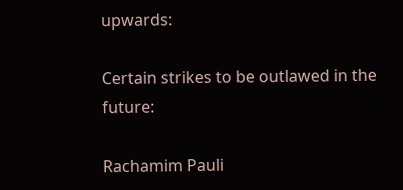upwards:

Certain strikes to be outlawed in the future:

Rachamim Pauli